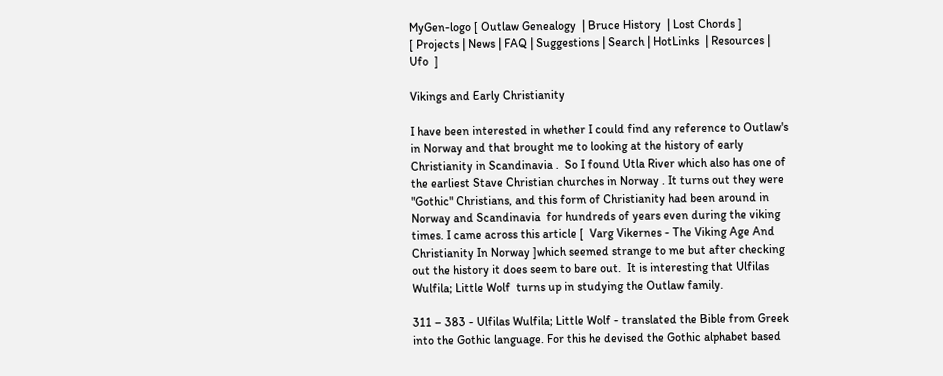MyGen-logo [ Outlaw Genealogy  | Bruce History  | Lost Chords ]
[ Projects | News | FAQ | Suggestions | Search | HotLinks  | Resources | Ufo  ]

Vikings and Early Christianity

I have been interested in whether I could find any reference to Outlaw's in Norway and that brought me to looking at the history of early Christianity in Scandinavia .  So I found Utla River which also has one of the earliest Stave Christian churches in Norway . It turns out they were "Gothic" Christians, and this form of Christianity had been around in Norway and Scandinavia  for hundreds of years even during the viking times. I came across this article [  Varg Vikernes - The Viking Age And Christianity In Norway ]which seemed strange to me but after checking out the history it does seem to bare out.  It is interesting that Ulfilas   Wulfila; Little Wolf  turns up in studying the Outlaw family.

311 – 383 - Ulfilas Wulfila; Little Wolf - translated the Bible from Greek into the Gothic language. For this he devised the Gothic alphabet based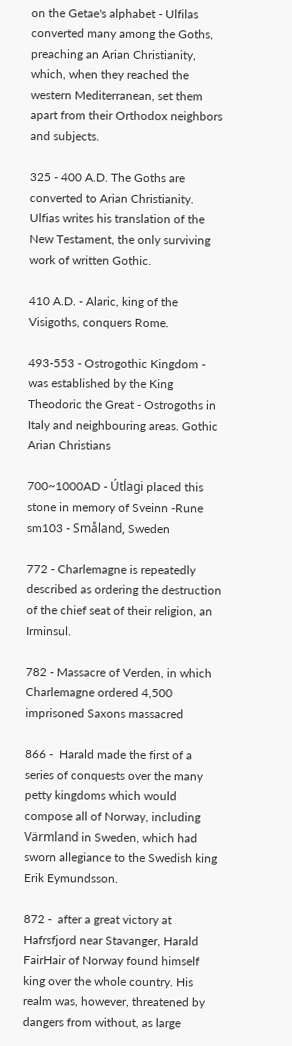on the Getae's alphabet - Ulfilas converted many among the Goths, preaching an Arian Christianity, which, when they reached the western Mediterranean, set them apart from their Orthodox neighbors and subjects.

325 - 400 A.D. The Goths are converted to Arian Christianity. Ulfias writes his translation of the New Testament, the only surviving work of written Gothic.

410 A.D. - Alaric, king of the Visigoths, conquers Rome.

493-553 - Ostrogothic Kingdom - was established by the King Theodoric the Great - Ostrogoths in Italy and neighbouring areas. Gothic Arian Christians

700~1000AD - Útlagi placed this stone in memory of Sveinn -Rune sm103 - Småland, Sweden

772 - Charlemagne is repeatedly described as ordering the destruction of the chief seat of their religion, an Irminsul.

782 - Massacre of Verden, in which Charlemagne ordered 4,500 imprisoned Saxons massacred

866 -  Harald made the first of a series of conquests over the many petty kingdoms which would compose all of Norway, including Värmland in Sweden, which had sworn allegiance to the Swedish king Erik Eymundsson.

872 -  after a great victory at Hafrsfjord near Stavanger, Harald FairHair of Norway found himself king over the whole country. His realm was, however, threatened by dangers from without, as large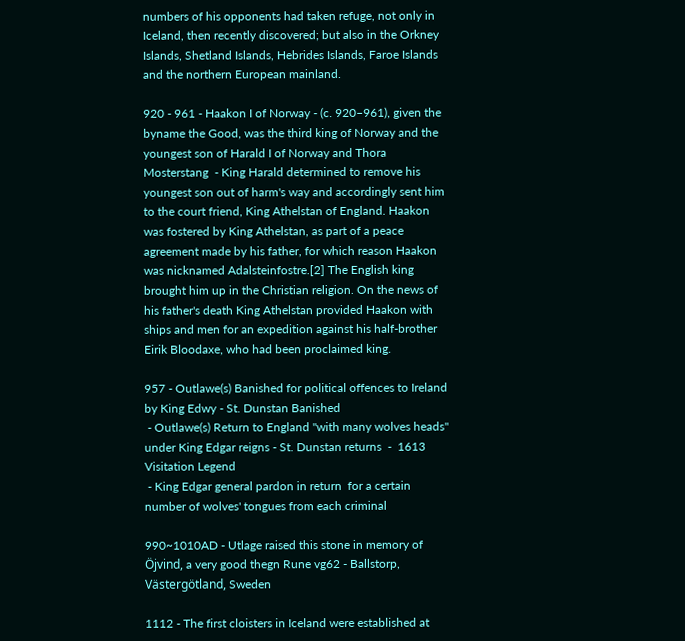numbers of his opponents had taken refuge, not only in Iceland, then recently discovered; but also in the Orkney Islands, Shetland Islands, Hebrides Islands, Faroe Islands and the northern European mainland.

920 - 961 - Haakon I of Norway - (c. 920–961), given the byname the Good, was the third king of Norway and the youngest son of Harald I of Norway and Thora Mosterstang  - King Harald determined to remove his youngest son out of harm's way and accordingly sent him to the court friend, King Athelstan of England. Haakon was fostered by King Athelstan, as part of a peace agreement made by his father, for which reason Haakon was nicknamed Adalsteinfostre.[2] The English king brought him up in the Christian religion. On the news of his father's death King Athelstan provided Haakon with ships and men for an expedition against his half-brother Eirik Bloodaxe, who had been proclaimed king.

957 - Outlawe(s) Banished for political offences to Ireland by King Edwy - St. Dunstan Banished
 - Outlawe(s) Return to England "with many wolves heads" under King Edgar reigns - St. Dunstan returns  -  1613 Visitation Legend
 - King Edgar general pardon in return  for a certain number of wolves' tongues from each criminal

990~1010AD - Utlage raised this stone in memory of Öjvind, a very good thegn Rune vg62 - Ballstorp, Västergötland, Sweden

1112 - The first cloisters in Iceland were established at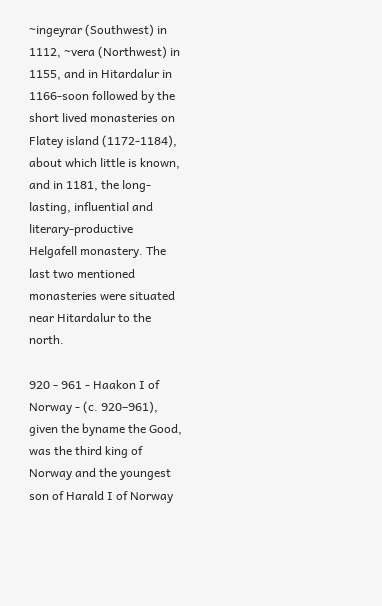~ingeyrar (Southwest) in 1112, ~vera (Northwest) in 1155, and in Hitardalur in 1166-soon followed by the short lived monasteries on Flatey island (1172-1184), about which little is known, and in 1181, the long-lasting, influential and literary-productive Helgafell monastery. The last two mentioned monasteries were situated near Hitardalur to the north.

920 - 961 - Haakon I of Norway - (c. 920–961), given the byname the Good, was the third king of Norway and the youngest son of Harald I of Norway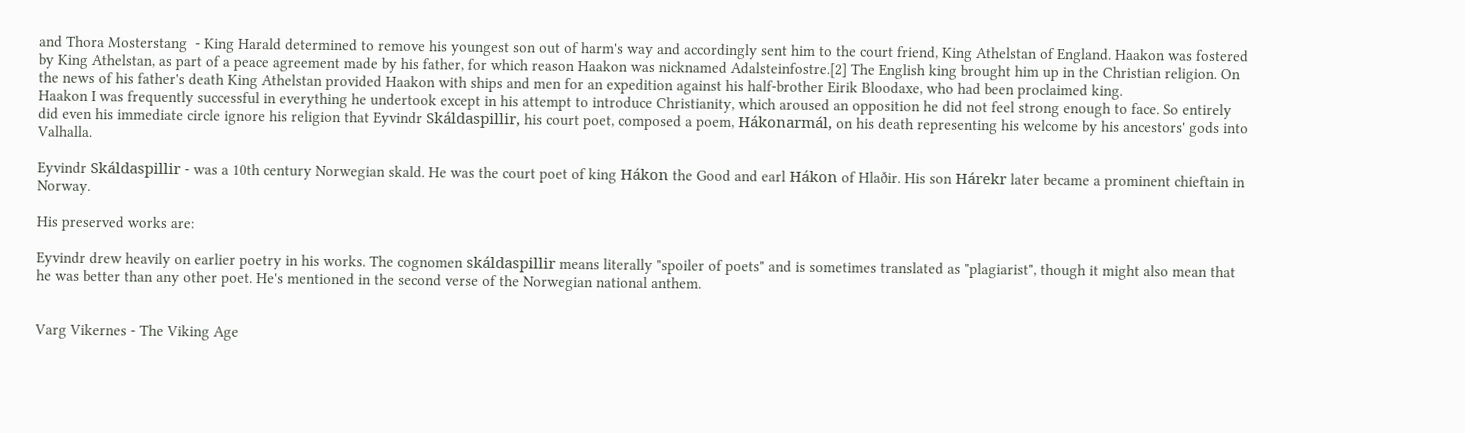and Thora Mosterstang  - King Harald determined to remove his youngest son out of harm's way and accordingly sent him to the court friend, King Athelstan of England. Haakon was fostered by King Athelstan, as part of a peace agreement made by his father, for which reason Haakon was nicknamed Adalsteinfostre.[2] The English king brought him up in the Christian religion. On the news of his father's death King Athelstan provided Haakon with ships and men for an expedition against his half-brother Eirik Bloodaxe, who had been proclaimed king.
Haakon I was frequently successful in everything he undertook except in his attempt to introduce Christianity, which aroused an opposition he did not feel strong enough to face. So entirely did even his immediate circle ignore his religion that Eyvindr Skáldaspillir, his court poet, composed a poem, Hákonarmál, on his death representing his welcome by his ancestors' gods into Valhalla.

Eyvindr Skáldaspillir - was a 10th century Norwegian skald. He was the court poet of king Hákon the Good and earl Hákon of Hlaðir. His son Hárekr later became a prominent chieftain in Norway.

His preserved works are:

Eyvindr drew heavily on earlier poetry in his works. The cognomen skáldaspillir means literally "spoiler of poets" and is sometimes translated as "plagiarist", though it might also mean that he was better than any other poet. He's mentioned in the second verse of the Norwegian national anthem.


Varg Vikernes - The Viking Age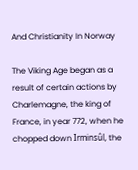And Christianity In Norway

The Viking Age began as a result of certain actions by Charlemagne, the king of France, in year 772, when he chopped down Irminsûl, the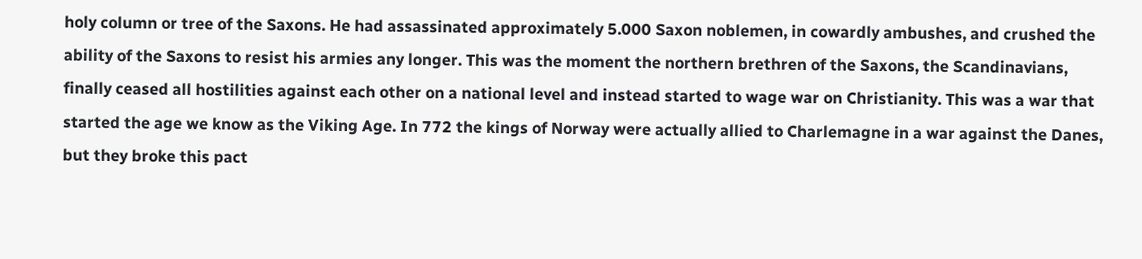holy column or tree of the Saxons. He had assassinated approximately 5.000 Saxon noblemen, in cowardly ambushes, and crushed the ability of the Saxons to resist his armies any longer. This was the moment the northern brethren of the Saxons, the Scandinavians, finally ceased all hostilities against each other on a national level and instead started to wage war on Christianity. This was a war that started the age we know as the Viking Age. In 772 the kings of Norway were actually allied to Charlemagne in a war against the Danes, but they broke this pact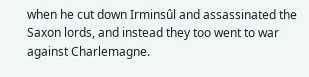when he cut down Irminsûl and assassinated the Saxon lords, and instead they too went to war against Charlemagne.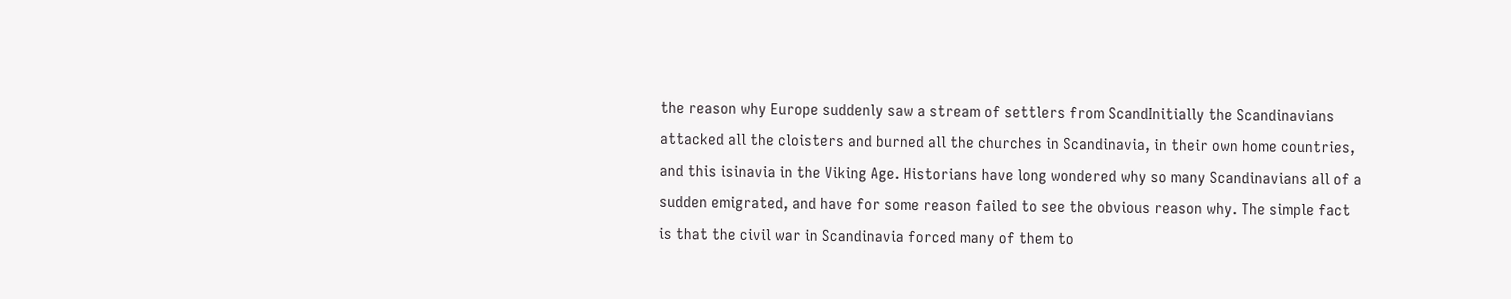the reason why Europe suddenly saw a stream of settlers from ScandInitially the Scandinavians attacked all the cloisters and burned all the churches in Scandinavia, in their own home countries, and this isinavia in the Viking Age. Historians have long wondered why so many Scandinavians all of a sudden emigrated, and have for some reason failed to see the obvious reason why. The simple fact is that the civil war in Scandinavia forced many of them to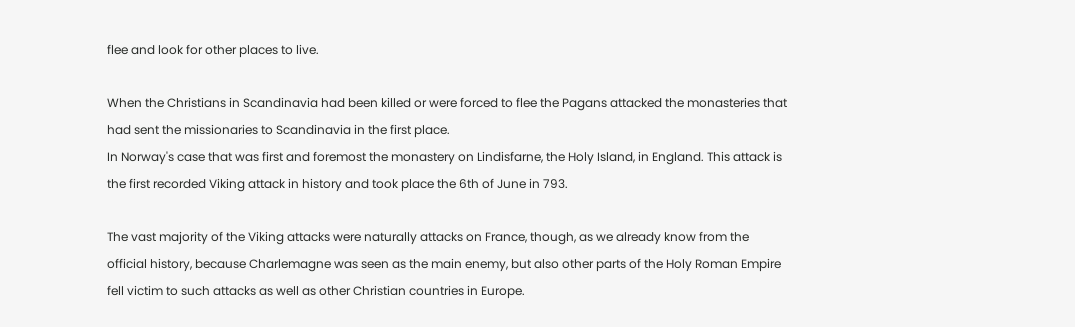flee and look for other places to live.

When the Christians in Scandinavia had been killed or were forced to flee the Pagans attacked the monasteries that had sent the missionaries to Scandinavia in the first place.
In Norway's case that was first and foremost the monastery on Lindisfarne, the Holy Island, in England. This attack is the first recorded Viking attack in history and took place the 6th of June in 793.

The vast majority of the Viking attacks were naturally attacks on France, though, as we already know from the official history, because Charlemagne was seen as the main enemy, but also other parts of the Holy Roman Empire fell victim to such attacks as well as other Christian countries in Europe.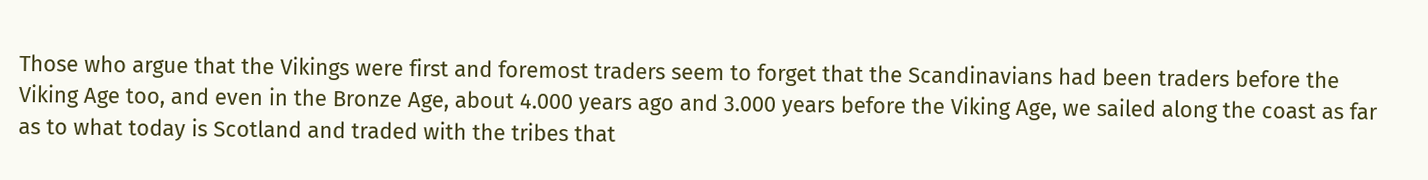Those who argue that the Vikings were first and foremost traders seem to forget that the Scandinavians had been traders before the Viking Age too, and even in the Bronze Age, about 4.000 years ago and 3.000 years before the Viking Age, we sailed along the coast as far as to what today is Scotland and traded with the tribes that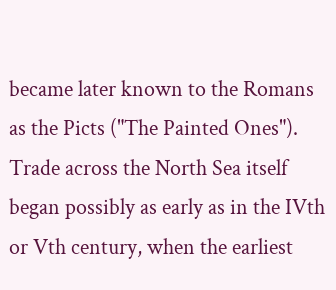became later known to the Romans as the Picts ("The Painted Ones"). Trade across the North Sea itself began possibly as early as in the IVth or Vth century, when the earliest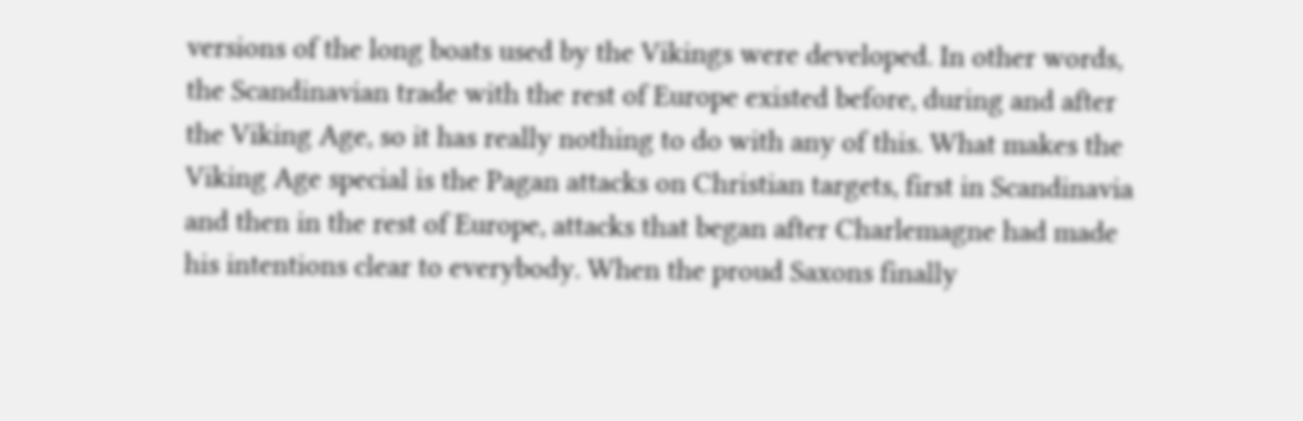versions of the long boats used by the Vikings were developed. In other words, the Scandinavian trade with the rest of Europe existed before, during and after the Viking Age, so it has really nothing to do with any of this. What makes the Viking Age special is the Pagan attacks on Christian targets, first in Scandinavia and then in the rest of Europe, attacks that began after Charlemagne had made his intentions clear to everybody. When the proud Saxons finally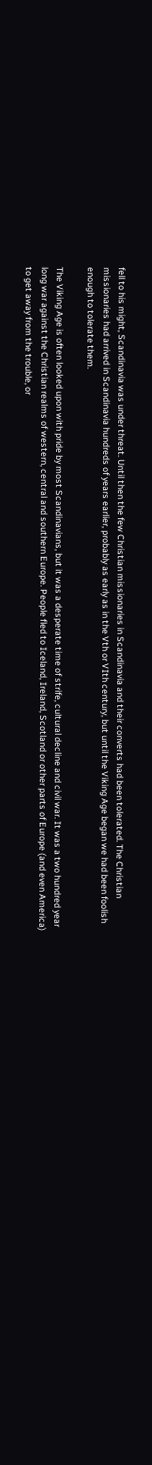fell to his might, Scandinavia was under threat. Until then the few Christian missionaries in Scandinavia and their converts had been tolerated. The Christian missionaries had arrived in Scandinavia hundreds of years earlier, probably as early as in the Vth or VIth century, but until the Viking Age began we had been foolish enough to tolerate them.

The Viking Age is often looked upon with pride by most Scandinavians, but it was a desperate time of strife, cultural decline and civil war. It was a two hundred year long war against the Christian realms of western, central and southern Europe. People fled to Iceland, Ireland, Scotland or other parts of Europe (and even America) to get away from the trouble, or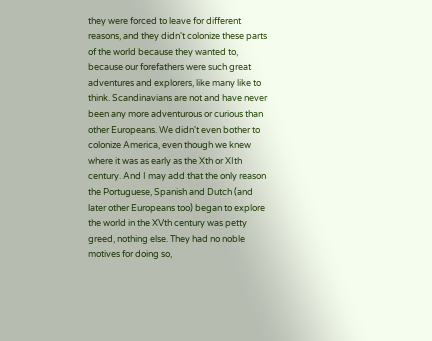they were forced to leave for different reasons, and they didn't colonize these parts of the world because they wanted to, because our forefathers were such great adventures and explorers, like many like to think. Scandinavians are not and have never been any more adventurous or curious than other Europeans. We didn't even bother to colonize America, even though we knew where it was as early as the Xth or XIth century. And I may add that the only reason the Portuguese, Spanish and Dutch (and later other Europeans too) began to explore the world in the XVth century was petty greed, nothing else. They had no noble motives for doing so,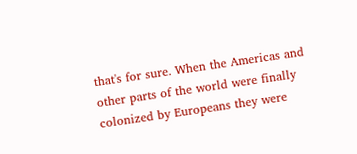that's for sure. When the Americas and other parts of the world were finally colonized by Europeans they were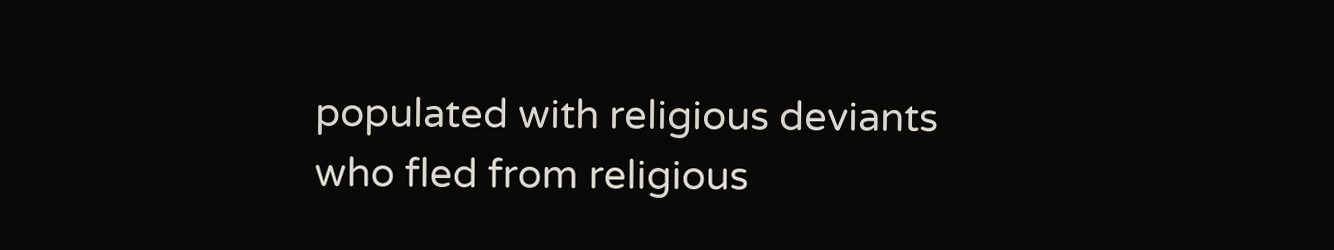populated with religious deviants who fled from religious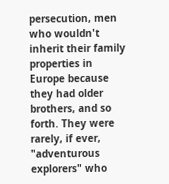persecution, men who wouldn't inherit their family properties in Europe because they had older brothers, and so forth. They were rarely, if ever, "adventurous explorers" who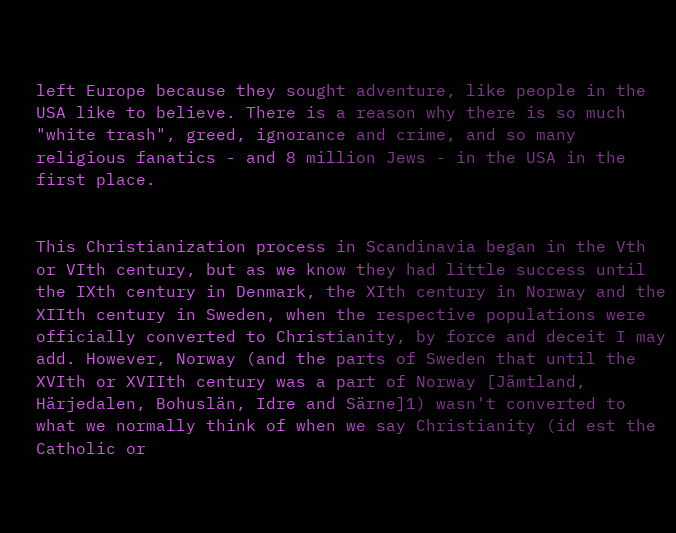left Europe because they sought adventure, like people in the USA like to believe. There is a reason why there is so much "white trash", greed, ignorance and crime, and so many religious fanatics - and 8 million Jews - in the USA in the first place.


This Christianization process in Scandinavia began in the Vth or VIth century, but as we know they had little success until the IXth century in Denmark, the XIth century in Norway and the XIIth century in Sweden, when the respective populations were officially converted to Christianity, by force and deceit I may add. However, Norway (and the parts of Sweden that until the XVIth or XVIIth century was a part of Norway [Jämtland, Härjedalen, Bohuslän, Idre and Särne]1) wasn't converted to what we normally think of when we say Christianity (id est the Catholic or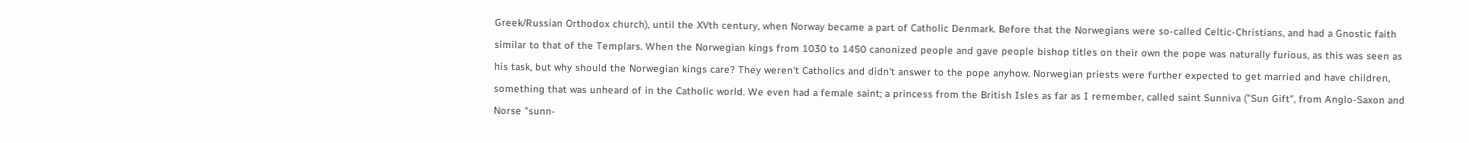Greek/Russian Orthodox church), until the XVth century, when Norway became a part of Catholic Denmark. Before that the Norwegians were so-called Celtic-Christians, and had a Gnostic faith similar to that of the Templars. When the Norwegian kings from 1030 to 1450 canonized people and gave people bishop titles on their own the pope was naturally furious, as this was seen as his task, but why should the Norwegian kings care? They weren't Catholics and didn't answer to the pope anyhow. Norwegian priests were further expected to get married and have children, something that was unheard of in the Catholic world. We even had a female saint; a princess from the British Isles as far as I remember, called saint Sunniva ("Sun Gift", from Anglo-Saxon and Norse "sunn-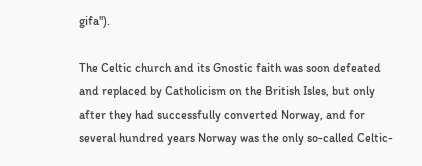gifa").

The Celtic church and its Gnostic faith was soon defeated and replaced by Catholicism on the British Isles, but only after they had successfully converted Norway, and for several hundred years Norway was the only so-called Celtic-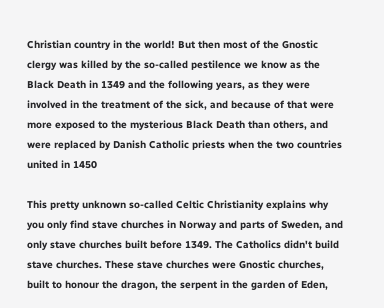Christian country in the world! But then most of the Gnostic clergy was killed by the so-called pestilence we know as the Black Death in 1349 and the following years, as they were involved in the treatment of the sick, and because of that were more exposed to the mysterious Black Death than others, and were replaced by Danish Catholic priests when the two countries united in 1450

This pretty unknown so-called Celtic Christianity explains why you only find stave churches in Norway and parts of Sweden, and only stave churches built before 1349. The Catholics didn't build stave churches. These stave churches were Gnostic churches, built to honour the dragon, the serpent in the garden of Eden,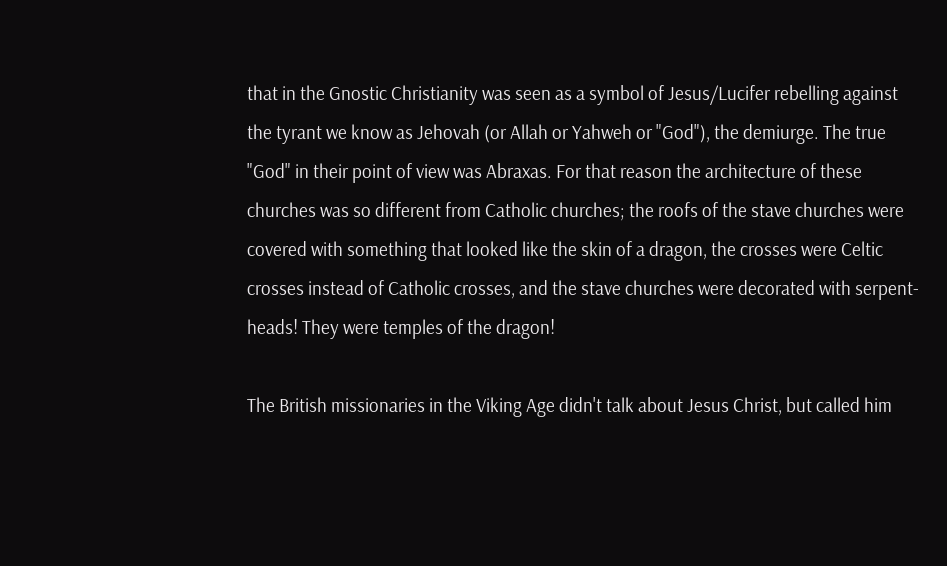that in the Gnostic Christianity was seen as a symbol of Jesus/Lucifer rebelling against the tyrant we know as Jehovah (or Allah or Yahweh or "God"), the demiurge. The true "God" in their point of view was Abraxas. For that reason the architecture of these churches was so different from Catholic churches; the roofs of the stave churches were covered with something that looked like the skin of a dragon, the crosses were Celtic crosses instead of Catholic crosses, and the stave churches were decorated with serpent-heads! They were temples of the dragon!

The British missionaries in the Viking Age didn't talk about Jesus Christ, but called him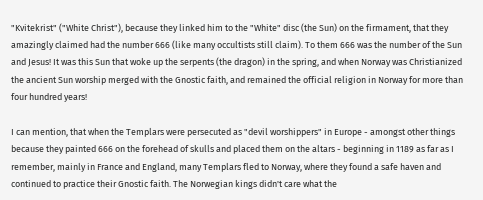"Kvitekrist" ("White Christ"), because they linked him to the "White" disc (the Sun) on the firmament, that they amazingly claimed had the number 666 (like many occultists still claim). To them 666 was the number of the Sun and Jesus! It was this Sun that woke up the serpents (the dragon) in the spring, and when Norway was Christianized the ancient Sun worship merged with the Gnostic faith, and remained the official religion in Norway for more than four hundred years!

I can mention, that when the Templars were persecuted as "devil worshippers" in Europe - amongst other things because they painted 666 on the forehead of skulls and placed them on the altars - beginning in 1189 as far as I remember, mainly in France and England, many Templars fled to Norway, where they found a safe haven and continued to practice their Gnostic faith. The Norwegian kings didn't care what the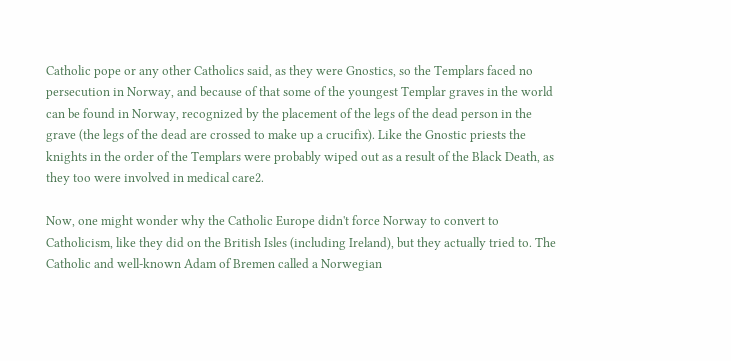Catholic pope or any other Catholics said, as they were Gnostics, so the Templars faced no persecution in Norway, and because of that some of the youngest Templar graves in the world can be found in Norway, recognized by the placement of the legs of the dead person in the grave (the legs of the dead are crossed to make up a crucifix). Like the Gnostic priests the knights in the order of the Templars were probably wiped out as a result of the Black Death, as they too were involved in medical care2.

Now, one might wonder why the Catholic Europe didn't force Norway to convert to Catholicism, like they did on the British Isles (including Ireland), but they actually tried to. The Catholic and well-known Adam of Bremen called a Norwegian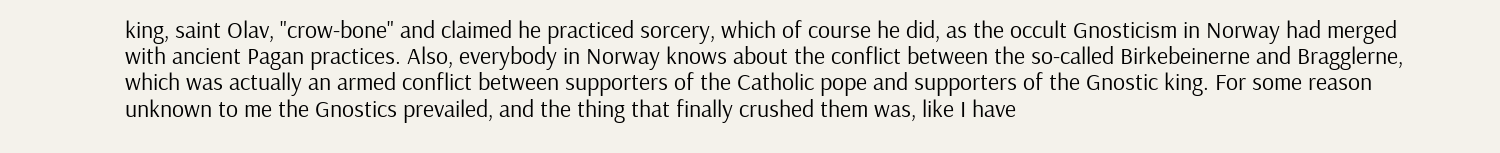king, saint Olav, "crow-bone" and claimed he practiced sorcery, which of course he did, as the occult Gnosticism in Norway had merged with ancient Pagan practices. Also, everybody in Norway knows about the conflict between the so-called Birkebeinerne and Bragglerne, which was actually an armed conflict between supporters of the Catholic pope and supporters of the Gnostic king. For some reason unknown to me the Gnostics prevailed, and the thing that finally crushed them was, like I have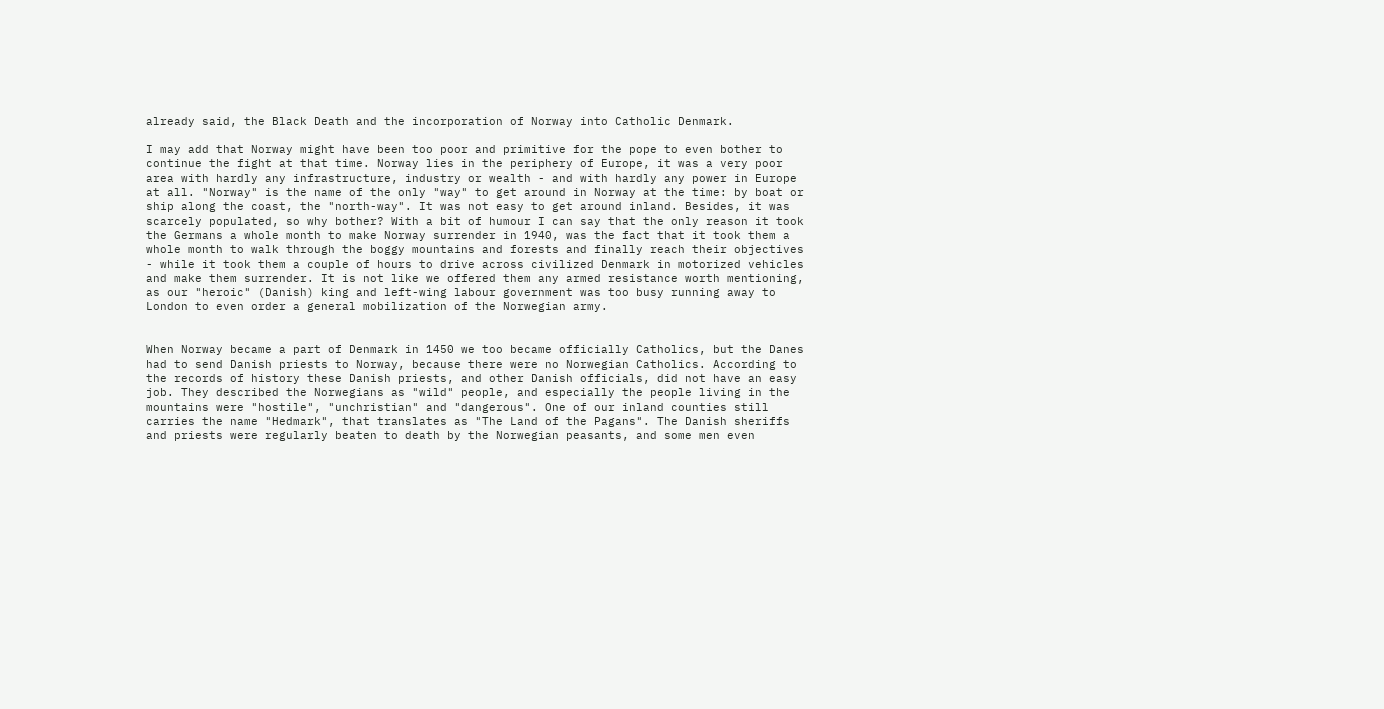already said, the Black Death and the incorporation of Norway into Catholic Denmark.

I may add that Norway might have been too poor and primitive for the pope to even bother to continue the fight at that time. Norway lies in the periphery of Europe, it was a very poor area with hardly any infrastructure, industry or wealth - and with hardly any power in Europe at all. "Norway" is the name of the only "way" to get around in Norway at the time: by boat or ship along the coast, the "north-way". It was not easy to get around inland. Besides, it was scarcely populated, so why bother? With a bit of humour I can say that the only reason it took the Germans a whole month to make Norway surrender in 1940, was the fact that it took them a whole month to walk through the boggy mountains and forests and finally reach their objectives - while it took them a couple of hours to drive across civilized Denmark in motorized vehicles and make them surrender. It is not like we offered them any armed resistance worth mentioning, as our "heroic" (Danish) king and left-wing labour government was too busy running away to London to even order a general mobilization of the Norwegian army.


When Norway became a part of Denmark in 1450 we too became officially Catholics, but the Danes had to send Danish priests to Norway, because there were no Norwegian Catholics. According to the records of history these Danish priests, and other Danish officials, did not have an easy job. They described the Norwegians as "wild" people, and especially the people living in the mountains were "hostile", "unchristian" and "dangerous". One of our inland counties still carries the name "Hedmark", that translates as "The Land of the Pagans". The Danish sheriffs and priests were regularly beaten to death by the Norwegian peasants, and some men even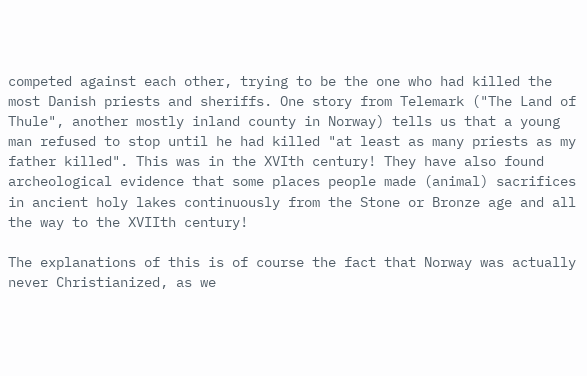competed against each other, trying to be the one who had killed the most Danish priests and sheriffs. One story from Telemark ("The Land of Thule", another mostly inland county in Norway) tells us that a young man refused to stop until he had killed "at least as many priests as my father killed". This was in the XVIth century! They have also found archeological evidence that some places people made (animal) sacrifices in ancient holy lakes continuously from the Stone or Bronze age and all the way to the XVIIth century!

The explanations of this is of course the fact that Norway was actually never Christianized, as we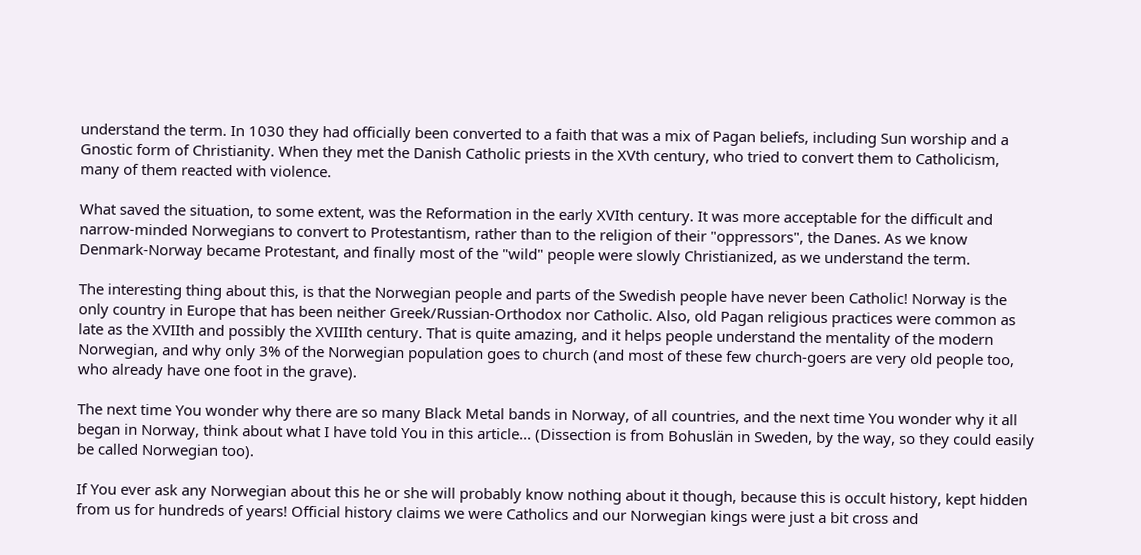understand the term. In 1030 they had officially been converted to a faith that was a mix of Pagan beliefs, including Sun worship and a Gnostic form of Christianity. When they met the Danish Catholic priests in the XVth century, who tried to convert them to Catholicism, many of them reacted with violence.

What saved the situation, to some extent, was the Reformation in the early XVIth century. It was more acceptable for the difficult and narrow-minded Norwegians to convert to Protestantism, rather than to the religion of their "oppressors", the Danes. As we know Denmark-Norway became Protestant, and finally most of the "wild" people were slowly Christianized, as we understand the term.

The interesting thing about this, is that the Norwegian people and parts of the Swedish people have never been Catholic! Norway is the only country in Europe that has been neither Greek/Russian-Orthodox nor Catholic. Also, old Pagan religious practices were common as late as the XVIIth and possibly the XVIIIth century. That is quite amazing, and it helps people understand the mentality of the modern Norwegian, and why only 3% of the Norwegian population goes to church (and most of these few church-goers are very old people too, who already have one foot in the grave).

The next time You wonder why there are so many Black Metal bands in Norway, of all countries, and the next time You wonder why it all began in Norway, think about what I have told You in this article... (Dissection is from Bohuslän in Sweden, by the way, so they could easily be called Norwegian too).

If You ever ask any Norwegian about this he or she will probably know nothing about it though, because this is occult history, kept hidden from us for hundreds of years! Official history claims we were Catholics and our Norwegian kings were just a bit cross and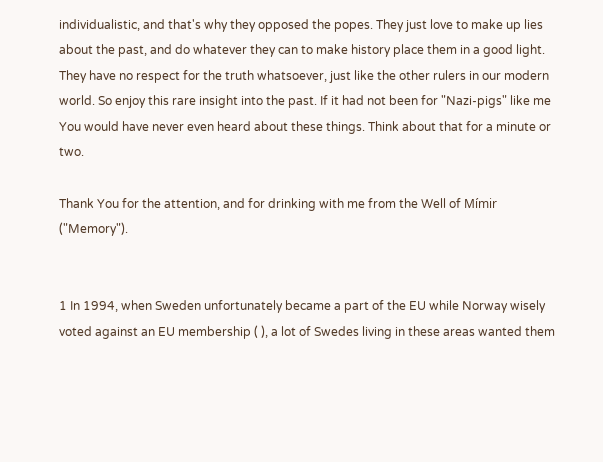individualistic, and that's why they opposed the popes. They just love to make up lies about the past, and do whatever they can to make history place them in a good light. They have no respect for the truth whatsoever, just like the other rulers in our modern world. So enjoy this rare insight into the past. If it had not been for "Nazi-pigs" like me You would have never even heard about these things. Think about that for a minute or two.

Thank You for the attention, and for drinking with me from the Well of Mímir ("Memory").


1 In 1994, when Sweden unfortunately became a part of the EU while Norway wisely voted against an EU membership ( ), a lot of Swedes living in these areas wanted them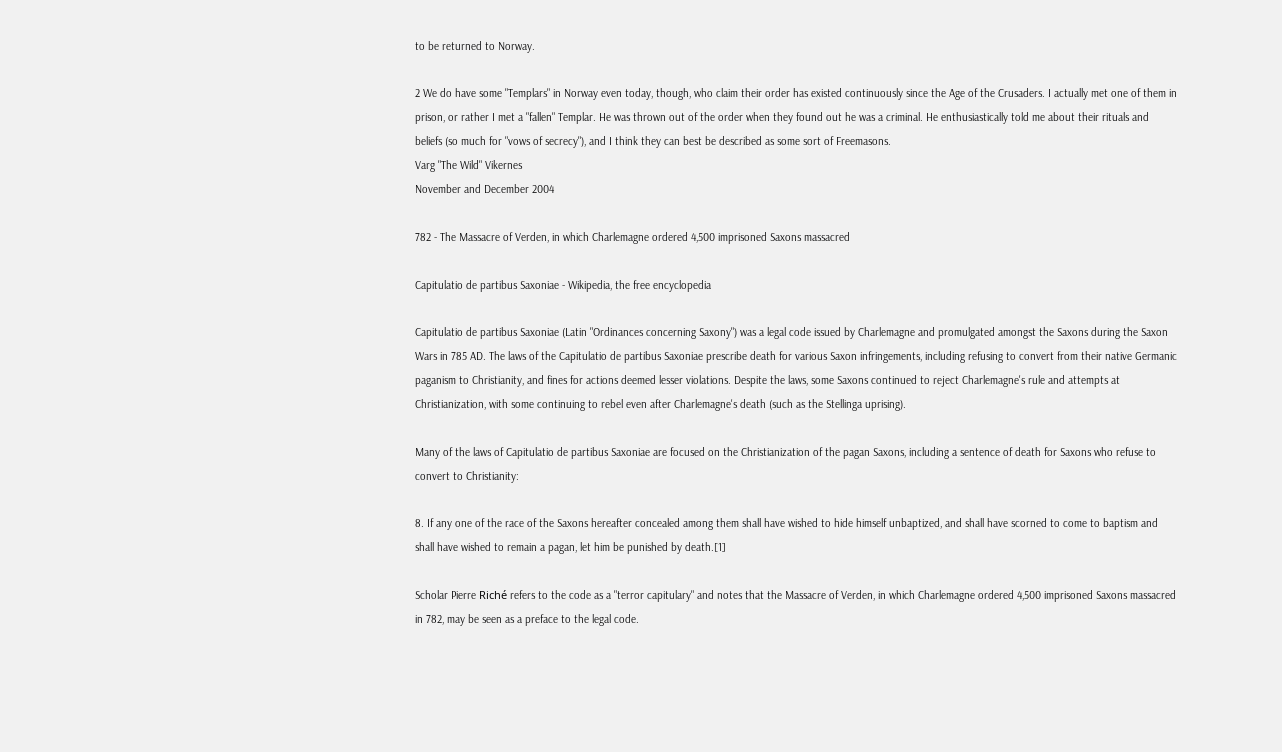to be returned to Norway.

2 We do have some "Templars" in Norway even today, though, who claim their order has existed continuously since the Age of the Crusaders. I actually met one of them in prison, or rather I met a "fallen" Templar. He was thrown out of the order when they found out he was a criminal. He enthusiastically told me about their rituals and beliefs (so much for "vows of secrecy"), and I think they can best be described as some sort of Freemasons.
Varg "The Wild" Vikernes
November and December 2004

782 - The Massacre of Verden, in which Charlemagne ordered 4,500 imprisoned Saxons massacred

Capitulatio de partibus Saxoniae - Wikipedia, the free encyclopedia

Capitulatio de partibus Saxoniae (Latin "Ordinances concerning Saxony") was a legal code issued by Charlemagne and promulgated amongst the Saxons during the Saxon Wars in 785 AD. The laws of the Capitulatio de partibus Saxoniae prescribe death for various Saxon infringements, including refusing to convert from their native Germanic paganism to Christianity, and fines for actions deemed lesser violations. Despite the laws, some Saxons continued to reject Charlemagne's rule and attempts at Christianization, with some continuing to rebel even after Charlemagne's death (such as the Stellinga uprising).

Many of the laws of Capitulatio de partibus Saxoniae are focused on the Christianization of the pagan Saxons, including a sentence of death for Saxons who refuse to convert to Christianity:

8. If any one of the race of the Saxons hereafter concealed among them shall have wished to hide himself unbaptized, and shall have scorned to come to baptism and shall have wished to remain a pagan, let him be punished by death.[1]

Scholar Pierre Riché refers to the code as a "terror capitulary" and notes that the Massacre of Verden, in which Charlemagne ordered 4,500 imprisoned Saxons massacred in 782, may be seen as a preface to the legal code.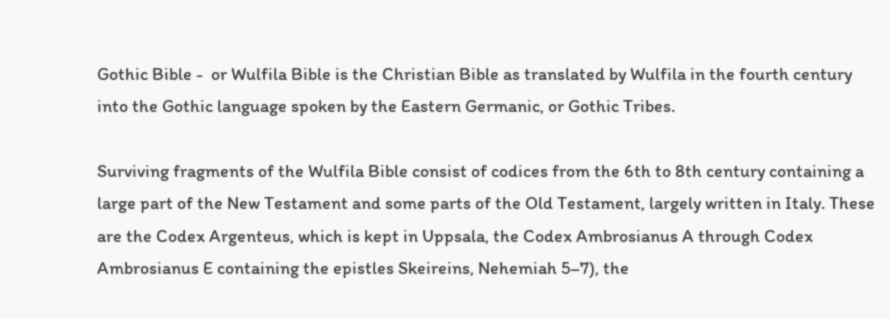Gothic Bible -  or Wulfila Bible is the Christian Bible as translated by Wulfila in the fourth century into the Gothic language spoken by the Eastern Germanic, or Gothic Tribes.

Surviving fragments of the Wulfila Bible consist of codices from the 6th to 8th century containing a large part of the New Testament and some parts of the Old Testament, largely written in Italy. These are the Codex Argenteus, which is kept in Uppsala, the Codex Ambrosianus A through Codex Ambrosianus E containing the epistles Skeireins, Nehemiah 5–7), the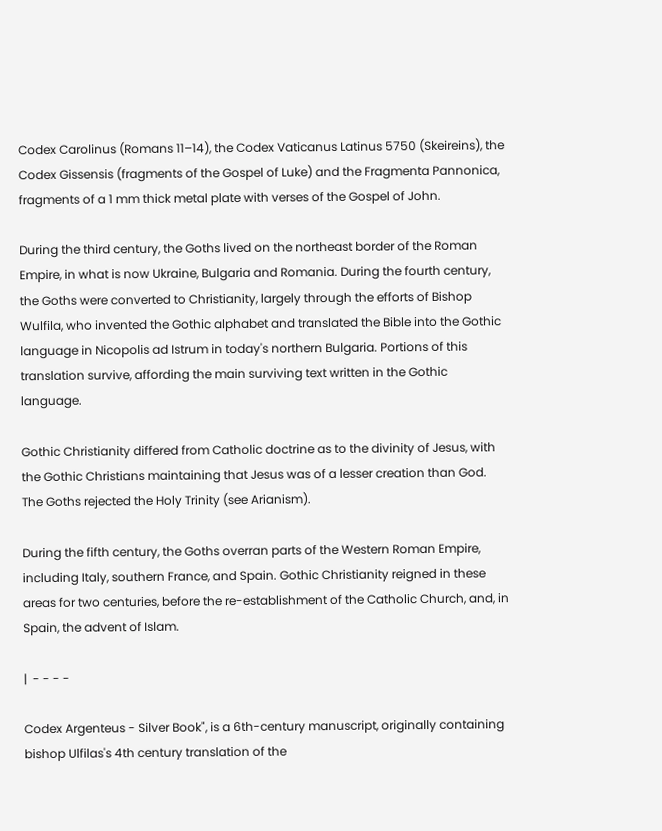Codex Carolinus (Romans 11–14), the Codex Vaticanus Latinus 5750 (Skeireins), the Codex Gissensis (fragments of the Gospel of Luke) and the Fragmenta Pannonica, fragments of a 1 mm thick metal plate with verses of the Gospel of John.

During the third century, the Goths lived on the northeast border of the Roman Empire, in what is now Ukraine, Bulgaria and Romania. During the fourth century, the Goths were converted to Christianity, largely through the efforts of Bishop Wulfila, who invented the Gothic alphabet and translated the Bible into the Gothic language in Nicopolis ad Istrum in today's northern Bulgaria. Portions of this translation survive, affording the main surviving text written in the Gothic language.

Gothic Christianity differed from Catholic doctrine as to the divinity of Jesus, with the Gothic Christians maintaining that Jesus was of a lesser creation than God. The Goths rejected the Holy Trinity (see Arianism).

During the fifth century, the Goths overran parts of the Western Roman Empire, including Italy, southern France, and Spain. Gothic Christianity reigned in these areas for two centuries, before the re-establishment of the Catholic Church, and, in Spain, the advent of Islam.

|  - - - -

Codex Argenteus - Silver Book", is a 6th-century manuscript, originally containing bishop Ulfilas's 4th century translation of the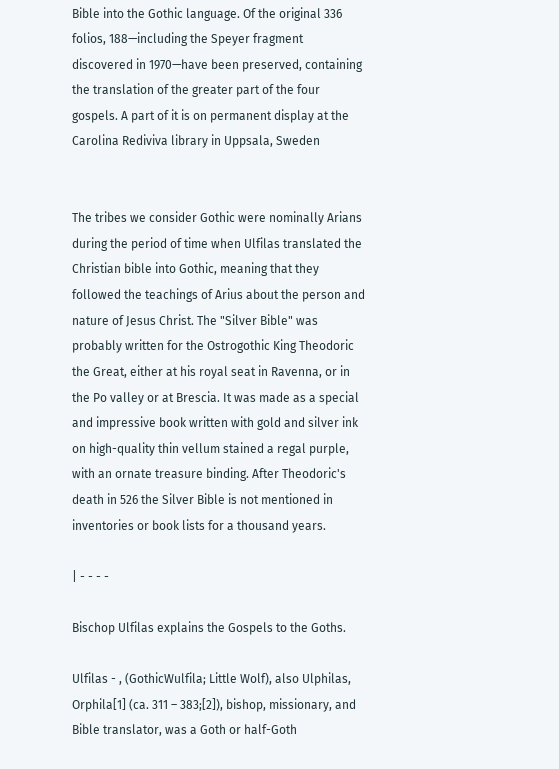Bible into the Gothic language. Of the original 336 folios, 188—including the Speyer fragment discovered in 1970—have been preserved, containing the translation of the greater part of the four gospels. A part of it is on permanent display at the Carolina Rediviva library in Uppsala, Sweden


The tribes we consider Gothic were nominally Arians during the period of time when Ulfilas translated the Christian bible into Gothic, meaning that they followed the teachings of Arius about the person and nature of Jesus Christ. The "Silver Bible" was probably written for the Ostrogothic King Theodoric the Great, either at his royal seat in Ravenna, or in the Po valley or at Brescia. It was made as a special and impressive book written with gold and silver ink on high-quality thin vellum stained a regal purple, with an ornate treasure binding. After Theodoric's death in 526 the Silver Bible is not mentioned in inventories or book lists for a thousand years.

| - - - -

Bischop Ulfilas explains the Gospels to the Goths.

Ulfilas - , (GothicWulfila; Little Wolf), also Ulphilas, Orphila[1] (ca. 311 – 383;[2]), bishop, missionary, and Bible translator, was a Goth or half-Goth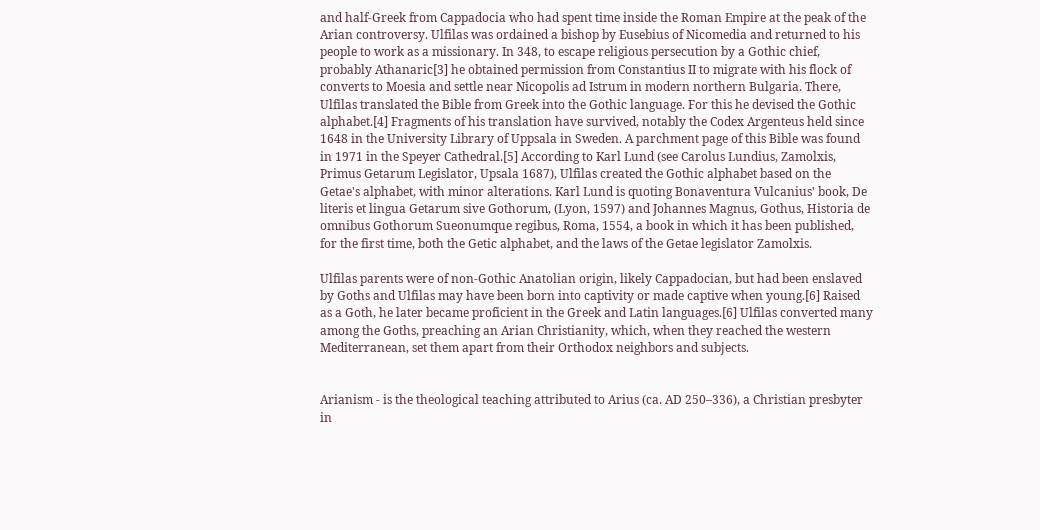and half-Greek from Cappadocia who had spent time inside the Roman Empire at the peak of the Arian controversy. Ulfilas was ordained a bishop by Eusebius of Nicomedia and returned to his people to work as a missionary. In 348, to escape religious persecution by a Gothic chief, probably Athanaric[3] he obtained permission from Constantius II to migrate with his flock of converts to Moesia and settle near Nicopolis ad Istrum in modern northern Bulgaria. There, Ulfilas translated the Bible from Greek into the Gothic language. For this he devised the Gothic alphabet.[4] Fragments of his translation have survived, notably the Codex Argenteus held since 1648 in the University Library of Uppsala in Sweden. A parchment page of this Bible was found in 1971 in the Speyer Cathedral.[5] According to Karl Lund (see Carolus Lundius, Zamolxis, Primus Getarum Legislator, Upsala 1687), Ulfilas created the Gothic alphabet based on the Getae's alphabet, with minor alterations. Karl Lund is quoting Bonaventura Vulcanius' book, De literis et lingua Getarum sive Gothorum, (Lyon, 1597) and Johannes Magnus, Gothus, Historia de omnibus Gothorum Sueonumque regibus, Roma, 1554, a book in which it has been published, for the first time, both the Getic alphabet, and the laws of the Getae legislator Zamolxis.

Ulfilas parents were of non-Gothic Anatolian origin, likely Cappadocian, but had been enslaved by Goths and Ulfilas may have been born into captivity or made captive when young.[6] Raised as a Goth, he later became proficient in the Greek and Latin languages.[6] Ulfilas converted many among the Goths, preaching an Arian Christianity, which, when they reached the western Mediterranean, set them apart from their Orthodox neighbors and subjects.


Arianism - is the theological teaching attributed to Arius (ca. AD 250–336), a Christian presbyter in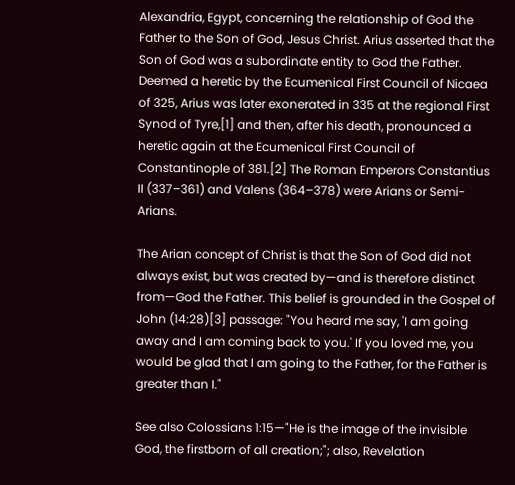Alexandria, Egypt, concerning the relationship of God the Father to the Son of God, Jesus Christ. Arius asserted that the Son of God was a subordinate entity to God the Father. Deemed a heretic by the Ecumenical First Council of Nicaea of 325, Arius was later exonerated in 335 at the regional First Synod of Tyre,[1] and then, after his death, pronounced a heretic again at the Ecumenical First Council of Constantinople of 381.[2] The Roman Emperors Constantius II (337–361) and Valens (364–378) were Arians or Semi-Arians.

The Arian concept of Christ is that the Son of God did not always exist, but was created by—and is therefore distinct from—God the Father. This belief is grounded in the Gospel of John (14:28)[3] passage: "You heard me say, 'I am going away and I am coming back to you.' If you loved me, you would be glad that I am going to the Father, for the Father is greater than I."

See also Colossians 1:15—"He is the image of the invisible God, the firstborn of all creation;"; also, Revelation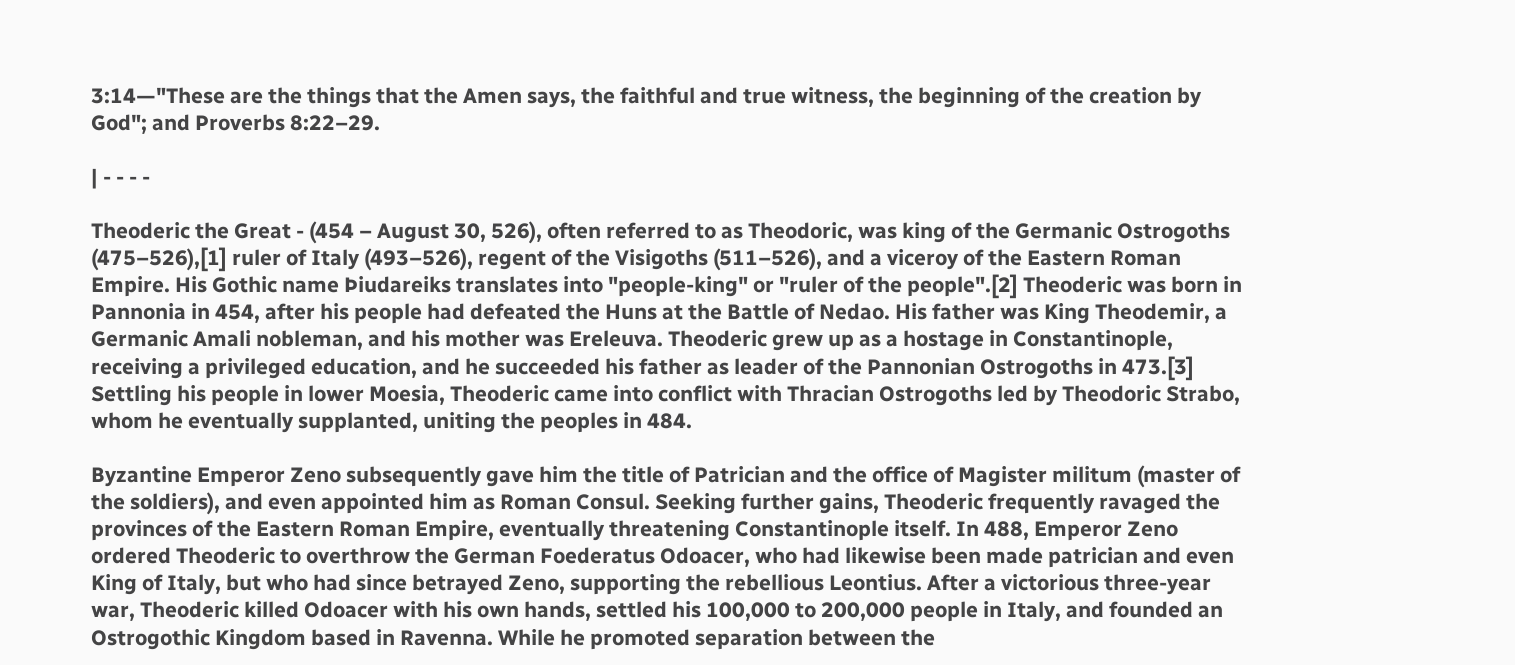3:14—"These are the things that the Amen says, the faithful and true witness, the beginning of the creation by God"; and Proverbs 8:22–29.

| - - - -

Theoderic the Great - (454 – August 30, 526), often referred to as Theodoric, was king of the Germanic Ostrogoths (475–526),[1] ruler of Italy (493–526), regent of the Visigoths (511–526), and a viceroy of the Eastern Roman Empire. His Gothic name Þiudareiks translates into "people-king" or "ruler of the people".[2] Theoderic was born in Pannonia in 454, after his people had defeated the Huns at the Battle of Nedao. His father was King Theodemir, a Germanic Amali nobleman, and his mother was Ereleuva. Theoderic grew up as a hostage in Constantinople, receiving a privileged education, and he succeeded his father as leader of the Pannonian Ostrogoths in 473.[3] Settling his people in lower Moesia, Theoderic came into conflict with Thracian Ostrogoths led by Theodoric Strabo, whom he eventually supplanted, uniting the peoples in 484.

Byzantine Emperor Zeno subsequently gave him the title of Patrician and the office of Magister militum (master of the soldiers), and even appointed him as Roman Consul. Seeking further gains, Theoderic frequently ravaged the provinces of the Eastern Roman Empire, eventually threatening Constantinople itself. In 488, Emperor Zeno ordered Theoderic to overthrow the German Foederatus Odoacer, who had likewise been made patrician and even King of Italy, but who had since betrayed Zeno, supporting the rebellious Leontius. After a victorious three-year war, Theoderic killed Odoacer with his own hands, settled his 100,000 to 200,000 people in Italy, and founded an Ostrogothic Kingdom based in Ravenna. While he promoted separation between the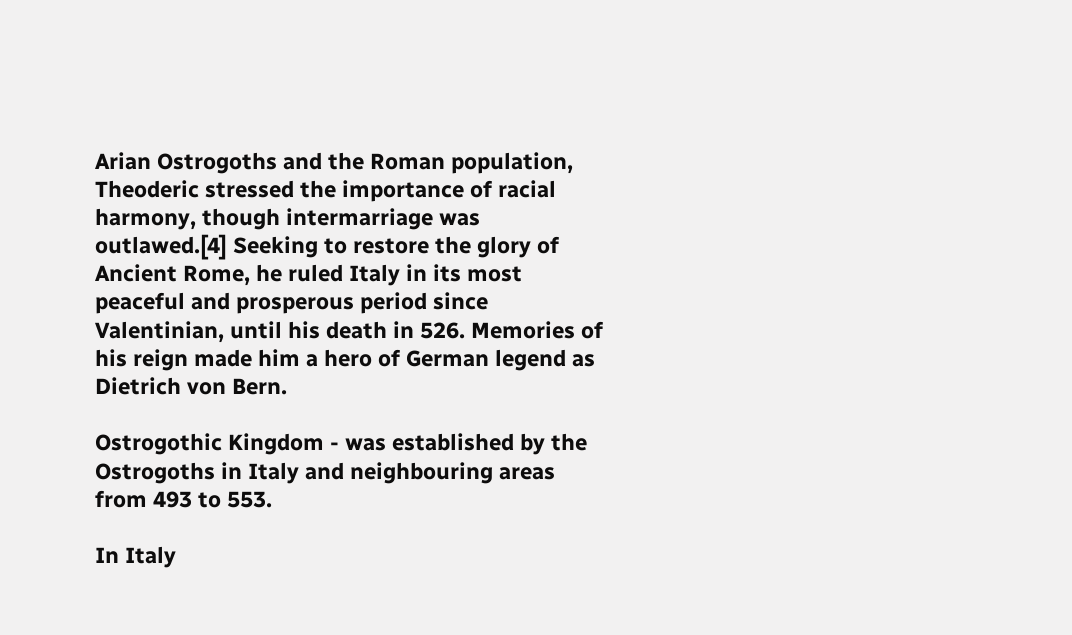Arian Ostrogoths and the Roman population, Theoderic stressed the importance of racial harmony, though intermarriage was outlawed.[4] Seeking to restore the glory of Ancient Rome, he ruled Italy in its most peaceful and prosperous period since Valentinian, until his death in 526. Memories of his reign made him a hero of German legend as Dietrich von Bern.

Ostrogothic Kingdom - was established by the Ostrogoths in Italy and neighbouring areas from 493 to 553.

In Italy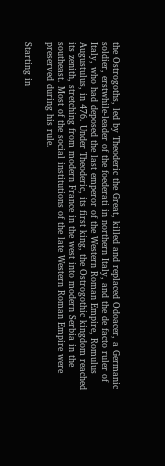the Ostrogoths, led by Theoderic the Great, killed and replaced Odoacer, a Germanic soldier, erstwhile-leader of the foederati in northern Italy, and the de facto ruler of Italy, who had deposed the last emperor of the Western Roman Empire, Romulus Augustulus, in 476. Under Theoderic, its first king, the Ostrogothic kingdom reached its zenith, stretching from modern France in the west into modern Serbia in the southeast. Most of the social institutions of the late Western Roman Empire were preserved during his rule.

Starting in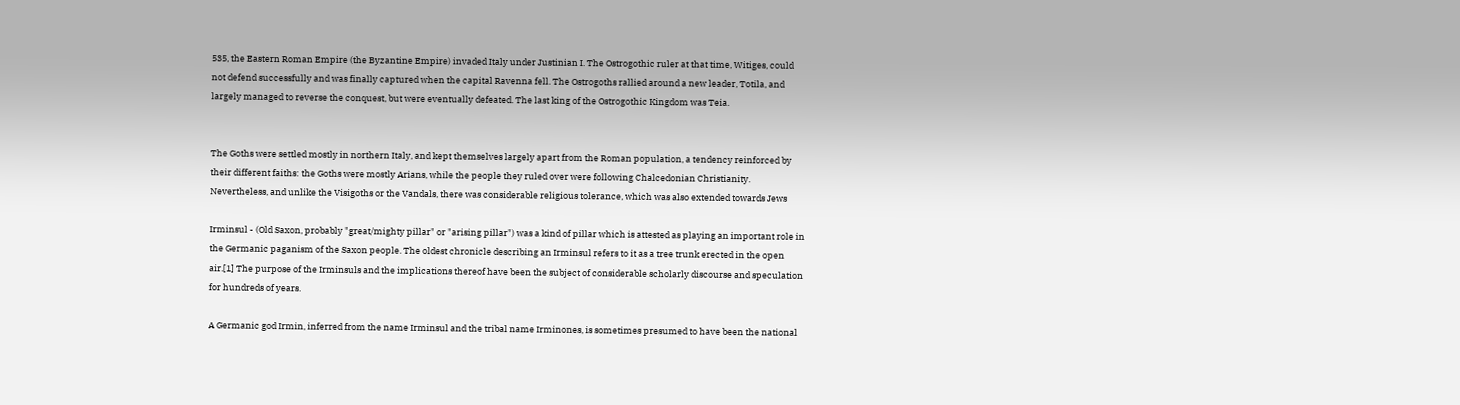535, the Eastern Roman Empire (the Byzantine Empire) invaded Italy under Justinian I. The Ostrogothic ruler at that time, Witiges, could not defend successfully and was finally captured when the capital Ravenna fell. The Ostrogoths rallied around a new leader, Totila, and largely managed to reverse the conquest, but were eventually defeated. The last king of the Ostrogothic Kingdom was Teia.


The Goths were settled mostly in northern Italy, and kept themselves largely apart from the Roman population, a tendency reinforced by their different faiths: the Goths were mostly Arians, while the people they ruled over were following Chalcedonian Christianity. Nevertheless, and unlike the Visigoths or the Vandals, there was considerable religious tolerance, which was also extended towards Jews

Irminsul - (Old Saxon, probably "great/mighty pillar" or "arising pillar") was a kind of pillar which is attested as playing an important role in the Germanic paganism of the Saxon people. The oldest chronicle describing an Irminsul refers to it as a tree trunk erected in the open air.[1] The purpose of the Irminsuls and the implications thereof have been the subject of considerable scholarly discourse and speculation for hundreds of years.

A Germanic god Irmin, inferred from the name Irminsul and the tribal name Irminones, is sometimes presumed to have been the national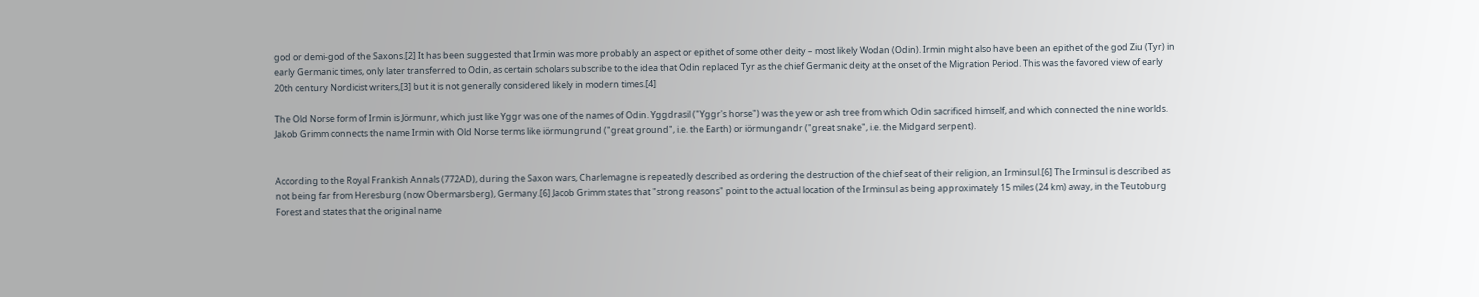god or demi-god of the Saxons.[2] It has been suggested that Irmin was more probably an aspect or epithet of some other deity – most likely Wodan (Odin). Irmin might also have been an epithet of the god Ziu (Tyr) in early Germanic times, only later transferred to Odin, as certain scholars subscribe to the idea that Odin replaced Tyr as the chief Germanic deity at the onset of the Migration Period. This was the favored view of early 20th century Nordicist writers,[3] but it is not generally considered likely in modern times.[4]

The Old Norse form of Irmin is Jörmunr, which just like Yggr was one of the names of Odin. Yggdrasil ("Yggr's horse") was the yew or ash tree from which Odin sacrificed himself, and which connected the nine worlds. Jakob Grimm connects the name Irmin with Old Norse terms like iörmungrund ("great ground", i.e. the Earth) or iörmungandr ("great snake", i.e. the Midgard serpent).


According to the Royal Frankish Annals (772AD), during the Saxon wars, Charlemagne is repeatedly described as ordering the destruction of the chief seat of their religion, an Irminsul.[6] The Irminsul is described as not being far from Heresburg (now Obermarsberg), Germany.[6] Jacob Grimm states that "strong reasons" point to the actual location of the Irminsul as being approximately 15 miles (24 km) away, in the Teutoburg Forest and states that the original name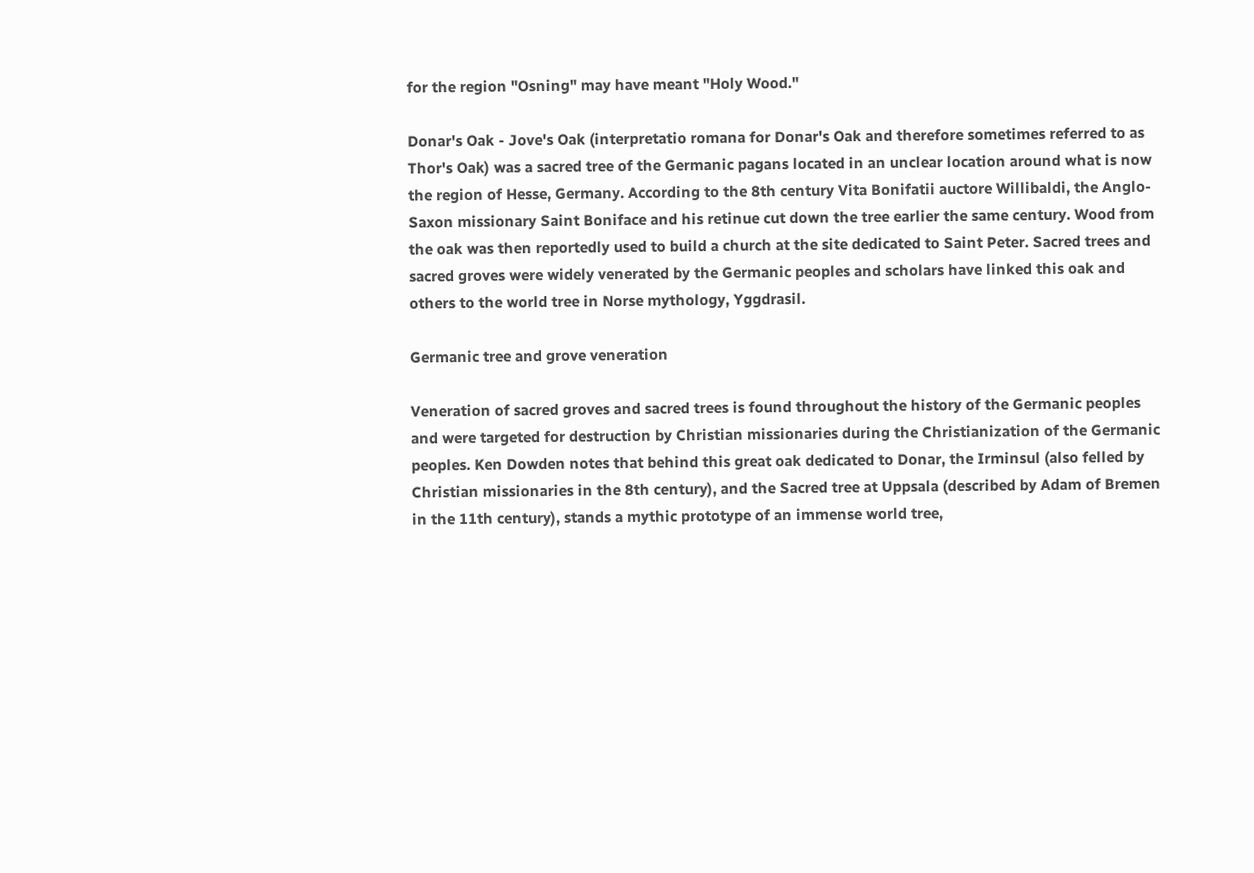for the region "Osning" may have meant "Holy Wood."

Donar's Oak - Jove's Oak (interpretatio romana for Donar's Oak and therefore sometimes referred to as Thor's Oak) was a sacred tree of the Germanic pagans located in an unclear location around what is now the region of Hesse, Germany. According to the 8th century Vita Bonifatii auctore Willibaldi, the Anglo-Saxon missionary Saint Boniface and his retinue cut down the tree earlier the same century. Wood from the oak was then reportedly used to build a church at the site dedicated to Saint Peter. Sacred trees and sacred groves were widely venerated by the Germanic peoples and scholars have linked this oak and others to the world tree in Norse mythology, Yggdrasil.

Germanic tree and grove veneration

Veneration of sacred groves and sacred trees is found throughout the history of the Germanic peoples and were targeted for destruction by Christian missionaries during the Christianization of the Germanic peoples. Ken Dowden notes that behind this great oak dedicated to Donar, the Irminsul (also felled by Christian missionaries in the 8th century), and the Sacred tree at Uppsala (described by Adam of Bremen in the 11th century), stands a mythic prototype of an immense world tree,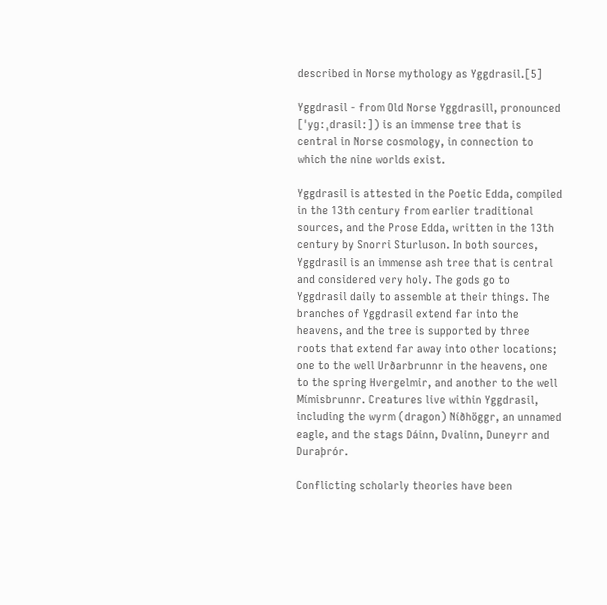described in Norse mythology as Yggdrasil.[5]

Yggdrasil - from Old Norse Yggdrasill, pronounced [ˈyɡːˌdrasilː]) is an immense tree that is central in Norse cosmology, in connection to which the nine worlds exist.

Yggdrasil is attested in the Poetic Edda, compiled in the 13th century from earlier traditional sources, and the Prose Edda, written in the 13th century by Snorri Sturluson. In both sources, Yggdrasil is an immense ash tree that is central and considered very holy. The gods go to Yggdrasil daily to assemble at their things. The branches of Yggdrasil extend far into the heavens, and the tree is supported by three roots that extend far away into other locations; one to the well Urðarbrunnr in the heavens, one to the spring Hvergelmir, and another to the well Mímisbrunnr. Creatures live within Yggdrasil, including the wyrm (dragon) Níðhöggr, an unnamed eagle, and the stags Dáinn, Dvalinn, Duneyrr and Duraþrór.

Conflicting scholarly theories have been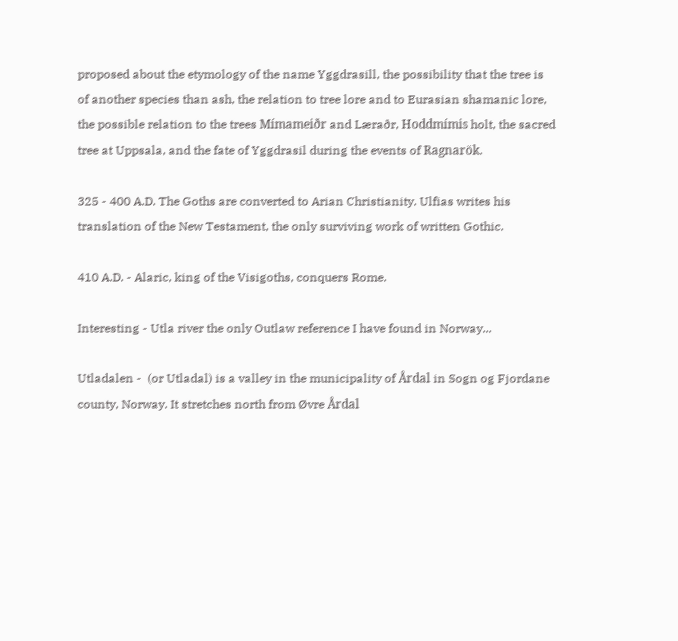proposed about the etymology of the name Yggdrasill, the possibility that the tree is of another species than ash, the relation to tree lore and to Eurasian shamanic lore, the possible relation to the trees Mímameiðr and Læraðr, Hoddmímis holt, the sacred tree at Uppsala, and the fate of Yggdrasil during the events of Ragnarök.

325 - 400 A.D. The Goths are converted to Arian Christianity. Ulfias writes his translation of the New Testament, the only surviving work of written Gothic.

410 A.D. - Alaric, king of the Visigoths, conquers Rome.

Interesting - Utla river the only Outlaw reference I have found in Norway...

Utladalen -  (or Utladal) is a valley in the municipality of Årdal in Sogn og Fjordane county, Norway. It stretches north from Øvre Årdal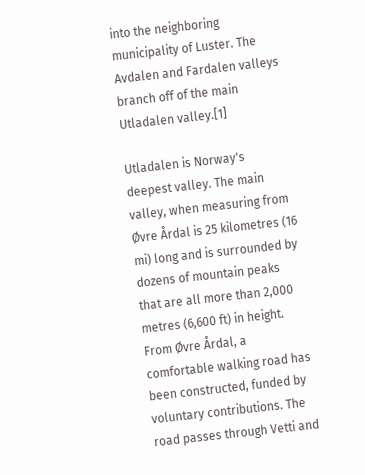into the neighboring municipality of Luster. The Avdalen and Fardalen valleys branch off of the main Utladalen valley.[1]

Utladalen is Norway's deepest valley. The main valley, when measuring from Øvre Årdal is 25 kilometres (16 mi) long and is surrounded by dozens of mountain peaks that are all more than 2,000 metres (6,600 ft) in height. From Øvre Årdal, a comfortable walking road has been constructed, funded by voluntary contributions. The road passes through Vetti and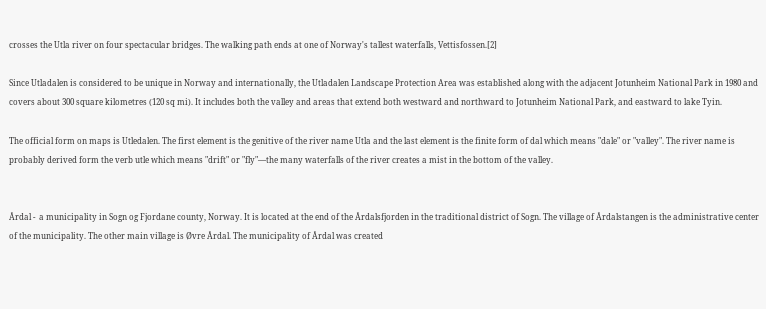crosses the Utla river on four spectacular bridges. The walking path ends at one of Norway's tallest waterfalls, Vettisfossen.[2]

Since Utladalen is considered to be unique in Norway and internationally, the Utladalen Landscape Protection Area was established along with the adjacent Jotunheim National Park in 1980 and covers about 300 square kilometres (120 sq mi). It includes both the valley and areas that extend both westward and northward to Jotunheim National Park, and eastward to lake Tyin.

The official form on maps is Utledalen. The first element is the genitive of the river name Utla and the last element is the finite form of dal which means "dale" or "valley". The river name is probably derived form the verb utle which means "drift" or "fly"—the many waterfalls of the river creates a mist in the bottom of the valley.


Årdal -  a municipality in Sogn og Fjordane county, Norway. It is located at the end of the Årdalsfjorden in the traditional district of Sogn. The village of Årdalstangen is the administrative center of the municipality. The other main village is Øvre Årdal. The municipality of Årdal was created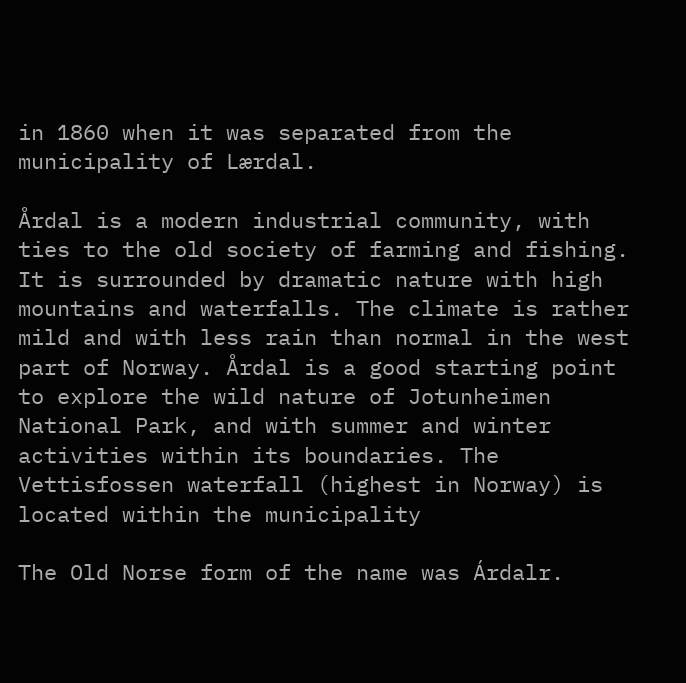in 1860 when it was separated from the municipality of Lærdal.

Årdal is a modern industrial community, with ties to the old society of farming and fishing. It is surrounded by dramatic nature with high mountains and waterfalls. The climate is rather mild and with less rain than normal in the west part of Norway. Årdal is a good starting point to explore the wild nature of Jotunheimen National Park, and with summer and winter activities within its boundaries. The Vettisfossen waterfall (highest in Norway) is located within the municipality

The Old Norse form of the name was Árdalr.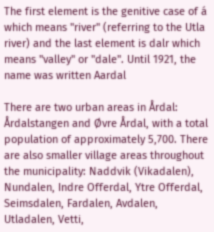The first element is the genitive case of á which means "river" (referring to the Utla river) and the last element is dalr which means "valley" or "dale". Until 1921, the name was written Aardal

There are two urban areas in Årdal: Årdalstangen and Øvre Årdal, with a total population of approximately 5,700. There are also smaller village areas throughout the municipality: Naddvik (Vikadalen), Nundalen, Indre Offerdal, Ytre Offerdal, Seimsdalen, Fardalen, Avdalen, Utladalen, Vetti,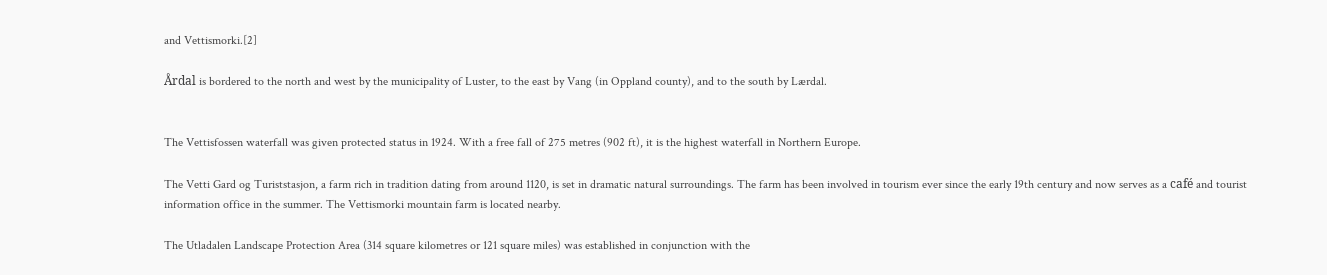and Vettismorki.[2]

Årdal is bordered to the north and west by the municipality of Luster, to the east by Vang (in Oppland county), and to the south by Lærdal.


The Vettisfossen waterfall was given protected status in 1924. With a free fall of 275 metres (902 ft), it is the highest waterfall in Northern Europe.

The Vetti Gard og Turiststasjon, a farm rich in tradition dating from around 1120, is set in dramatic natural surroundings. The farm has been involved in tourism ever since the early 19th century and now serves as a café and tourist information office in the summer. The Vettismorki mountain farm is located nearby.

The Utladalen Landscape Protection Area (314 square kilometres or 121 square miles) was established in conjunction with the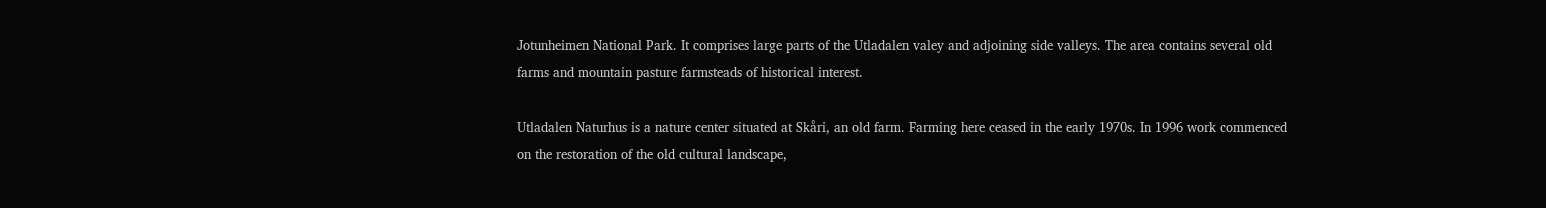Jotunheimen National Park. It comprises large parts of the Utladalen valey and adjoining side valleys. The area contains several old farms and mountain pasture farmsteads of historical interest.

Utladalen Naturhus is a nature center situated at Skåri, an old farm. Farming here ceased in the early 1970s. In 1996 work commenced on the restoration of the old cultural landscape,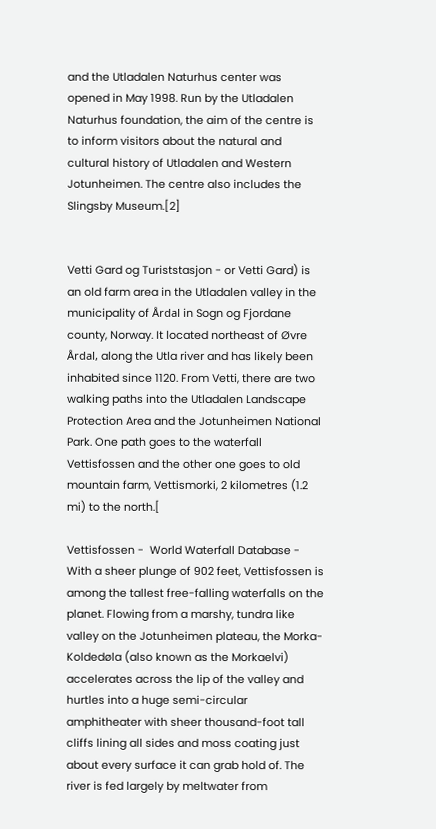and the Utladalen Naturhus center was opened in May 1998. Run by the Utladalen Naturhus foundation, the aim of the centre is to inform visitors about the natural and cultural history of Utladalen and Western Jotunheimen. The centre also includes the Slingsby Museum.[2]


Vetti Gard og Turiststasjon - or Vetti Gard) is an old farm area in the Utladalen valley in the municipality of Årdal in Sogn og Fjordane county, Norway. It located northeast of Øvre Årdal, along the Utla river and has likely been inhabited since 1120. From Vetti, there are two walking paths into the Utladalen Landscape Protection Area and the Jotunheimen National Park. One path goes to the waterfall Vettisfossen and the other one goes to old mountain farm, Vettismorki, 2 kilometres (1.2 mi) to the north.[

Vettisfossen -  World Waterfall Database - With a sheer plunge of 902 feet, Vettisfossen is among the tallest free-falling waterfalls on the planet. Flowing from a marshy, tundra like valley on the Jotunheimen plateau, the Morka-Koldedøla (also known as the Morkaelvi) accelerates across the lip of the valley and hurtles into a huge semi-circular amphitheater with sheer thousand-foot tall cliffs lining all sides and moss coating just about every surface it can grab hold of. The river is fed largely by meltwater from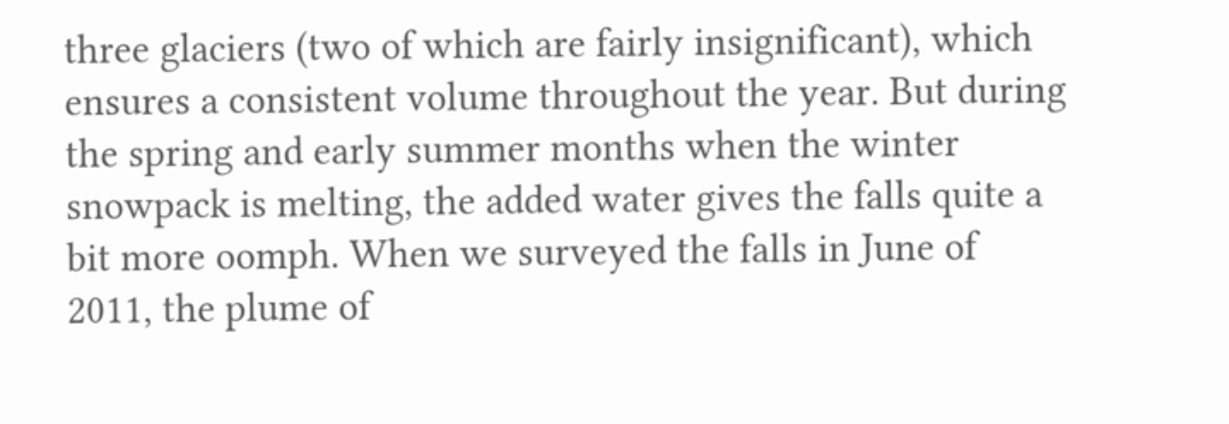three glaciers (two of which are fairly insignificant), which ensures a consistent volume throughout the year. But during the spring and early summer months when the winter snowpack is melting, the added water gives the falls quite a bit more oomph. When we surveyed the falls in June of 2011, the plume of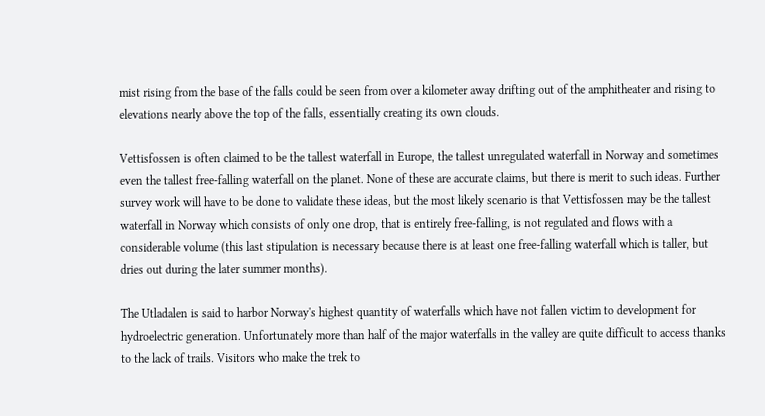mist rising from the base of the falls could be seen from over a kilometer away drifting out of the amphitheater and rising to elevations nearly above the top of the falls, essentially creating its own clouds.

Vettisfossen is often claimed to be the tallest waterfall in Europe, the tallest unregulated waterfall in Norway and sometimes even the tallest free-falling waterfall on the planet. None of these are accurate claims, but there is merit to such ideas. Further survey work will have to be done to validate these ideas, but the most likely scenario is that Vettisfossen may be the tallest waterfall in Norway which consists of only one drop, that is entirely free-falling, is not regulated and flows with a considerable volume (this last stipulation is necessary because there is at least one free-falling waterfall which is taller, but dries out during the later summer months).

The Utladalen is said to harbor Norway's highest quantity of waterfalls which have not fallen victim to development for hydroelectric generation. Unfortunately more than half of the major waterfalls in the valley are quite difficult to access thanks to the lack of trails. Visitors who make the trek to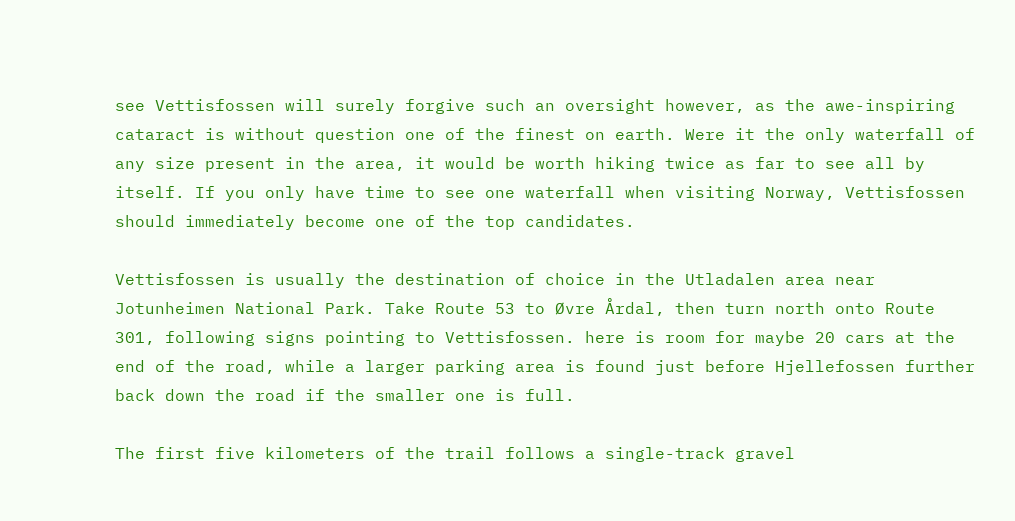see Vettisfossen will surely forgive such an oversight however, as the awe-inspiring cataract is without question one of the finest on earth. Were it the only waterfall of any size present in the area, it would be worth hiking twice as far to see all by itself. If you only have time to see one waterfall when visiting Norway, Vettisfossen should immediately become one of the top candidates.

Vettisfossen is usually the destination of choice in the Utladalen area near Jotunheimen National Park. Take Route 53 to Øvre Årdal, then turn north onto Route 301, following signs pointing to Vettisfossen. here is room for maybe 20 cars at the end of the road, while a larger parking area is found just before Hjellefossen further back down the road if the smaller one is full.

The first five kilometers of the trail follows a single-track gravel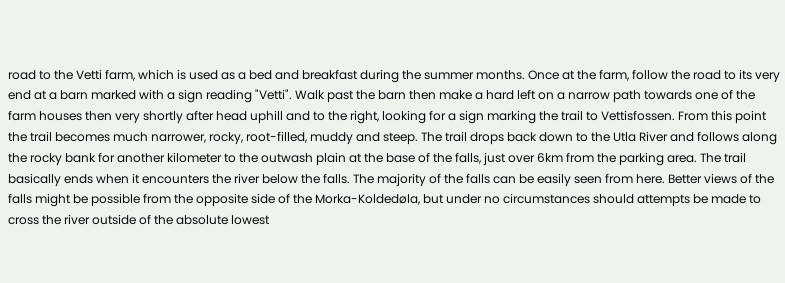road to the Vetti farm, which is used as a bed and breakfast during the summer months. Once at the farm, follow the road to its very end at a barn marked with a sign reading "Vetti". Walk past the barn then make a hard left on a narrow path towards one of the farm houses then very shortly after head uphill and to the right, looking for a sign marking the trail to Vettisfossen. From this point the trail becomes much narrower, rocky, root-filled, muddy and steep. The trail drops back down to the Utla River and follows along the rocky bank for another kilometer to the outwash plain at the base of the falls, just over 6km from the parking area. The trail basically ends when it encounters the river below the falls. The majority of the falls can be easily seen from here. Better views of the falls might be possible from the opposite side of the Morka-Koldedøla, but under no circumstances should attempts be made to cross the river outside of the absolute lowest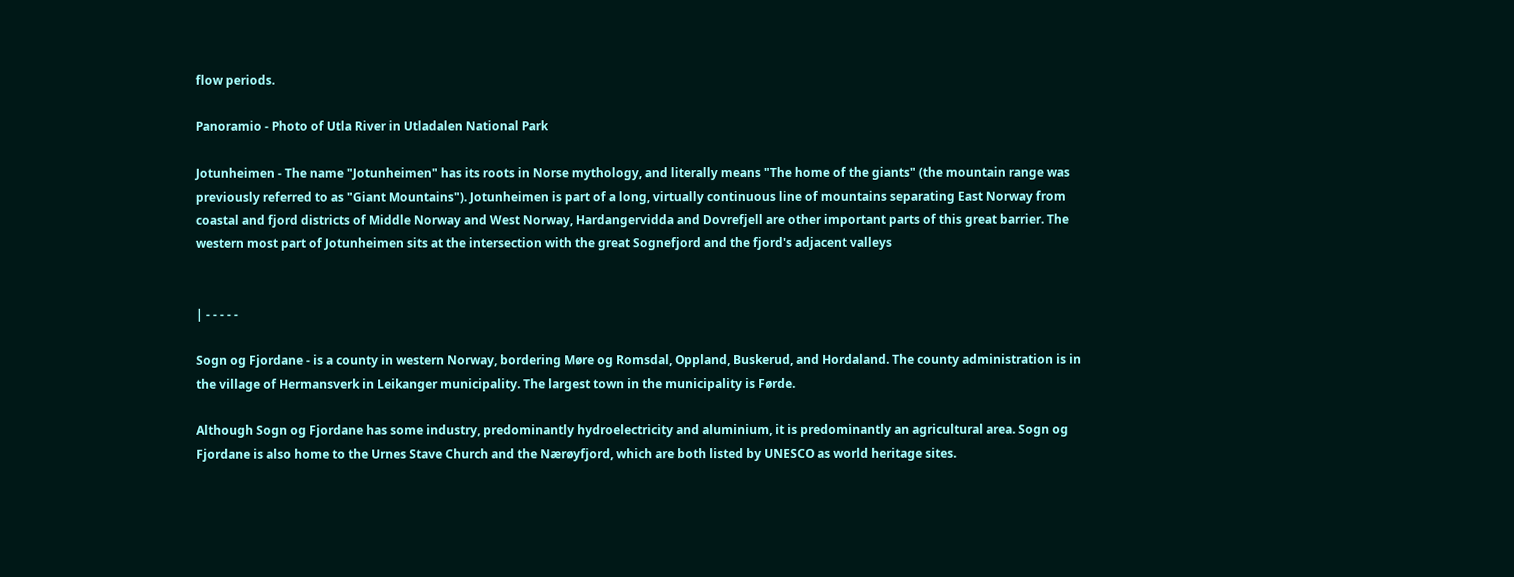flow periods.

Panoramio - Photo of Utla River in Utladalen National Park

Jotunheimen - The name "Jotunheimen" has its roots in Norse mythology, and literally means "The home of the giants" (the mountain range was previously referred to as "Giant Mountains"). Jotunheimen is part of a long, virtually continuous line of mountains separating East Norway from coastal and fjord districts of Middle Norway and West Norway, Hardangervidda and Dovrefjell are other important parts of this great barrier. The western most part of Jotunheimen sits at the intersection with the great Sognefjord and the fjord's adjacent valleys


| - - - - -

Sogn og Fjordane - is a county in western Norway, bordering Møre og Romsdal, Oppland, Buskerud, and Hordaland. The county administration is in the village of Hermansverk in Leikanger municipality. The largest town in the municipality is Førde.

Although Sogn og Fjordane has some industry, predominantly hydroelectricity and aluminium, it is predominantly an agricultural area. Sogn og Fjordane is also home to the Urnes Stave Church and the Nærøyfjord, which are both listed by UNESCO as world heritage sites.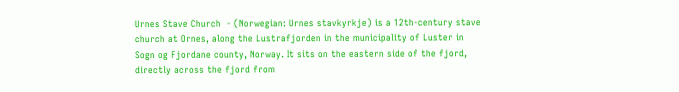Urnes Stave Church  - (Norwegian: Urnes stavkyrkje) is a 12th-century stave church at Ornes, along the Lustrafjorden in the municipality of Luster in Sogn og Fjordane county, Norway. It sits on the eastern side of the fjord, directly across the fjord from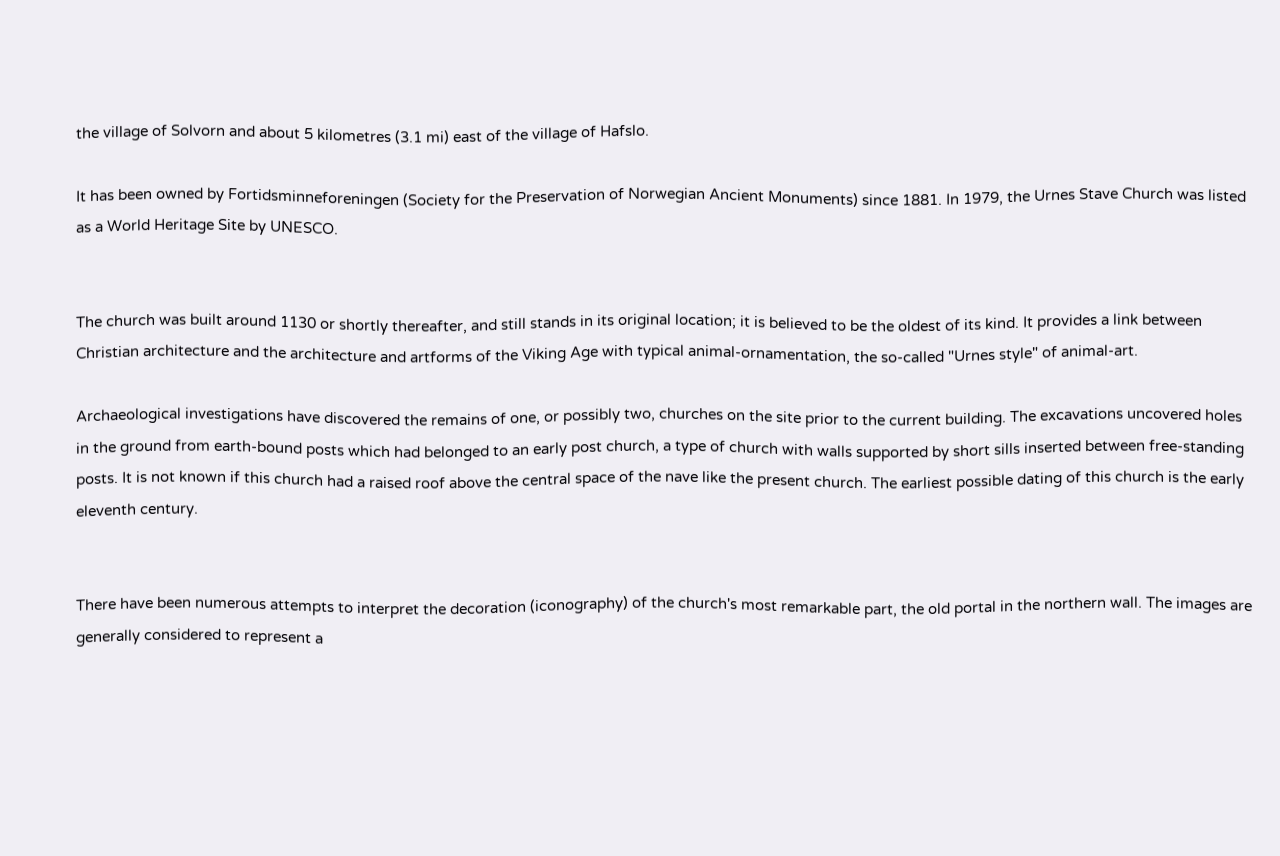the village of Solvorn and about 5 kilometres (3.1 mi) east of the village of Hafslo.

It has been owned by Fortidsminneforeningen (Society for the Preservation of Norwegian Ancient Monuments) since 1881. In 1979, the Urnes Stave Church was listed as a World Heritage Site by UNESCO.


The church was built around 1130 or shortly thereafter, and still stands in its original location; it is believed to be the oldest of its kind. It provides a link between Christian architecture and the architecture and artforms of the Viking Age with typical animal-ornamentation, the so-called "Urnes style" of animal-art.

Archaeological investigations have discovered the remains of one, or possibly two, churches on the site prior to the current building. The excavations uncovered holes in the ground from earth-bound posts which had belonged to an early post church, a type of church with walls supported by short sills inserted between free-standing posts. It is not known if this church had a raised roof above the central space of the nave like the present church. The earliest possible dating of this church is the early eleventh century.


There have been numerous attempts to interpret the decoration (iconography) of the church's most remarkable part, the old portal in the northern wall. The images are generally considered to represent a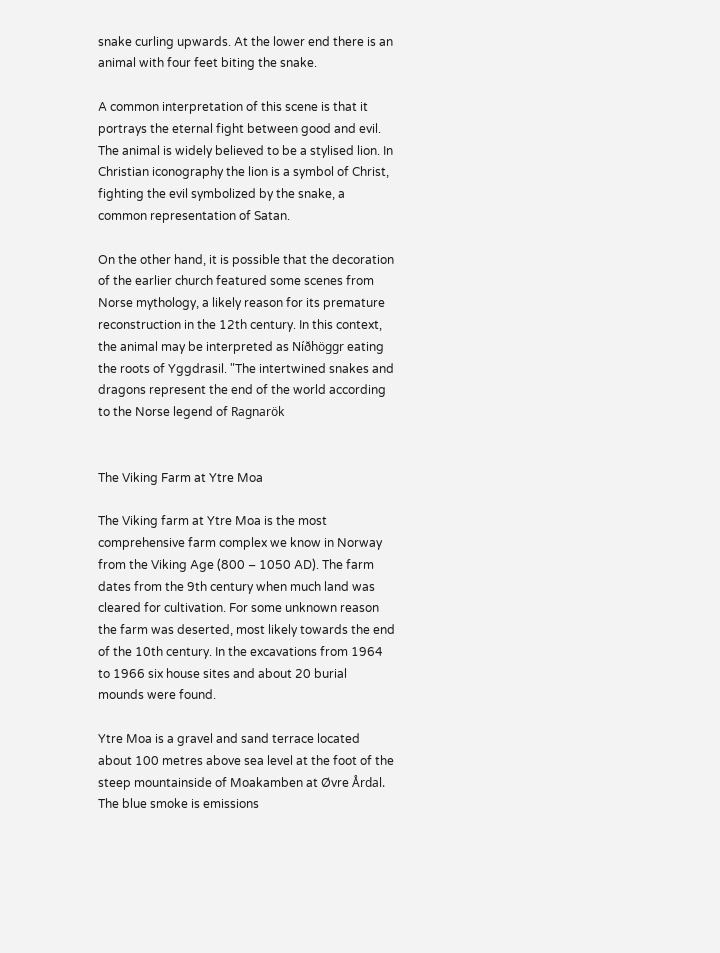snake curling upwards. At the lower end there is an animal with four feet biting the snake.

A common interpretation of this scene is that it portrays the eternal fight between good and evil. The animal is widely believed to be a stylised lion. In Christian iconography the lion is a symbol of Christ, fighting the evil symbolized by the snake, a common representation of Satan.

On the other hand, it is possible that the decoration of the earlier church featured some scenes from Norse mythology, a likely reason for its premature reconstruction in the 12th century. In this context, the animal may be interpreted as Níðhöggr eating the roots of Yggdrasil. "The intertwined snakes and dragons represent the end of the world according to the Norse legend of Ragnarök


The Viking Farm at Ytre Moa

The Viking farm at Ytre Moa is the most comprehensive farm complex we know in Norway from the Viking Age (800 – 1050 AD). The farm dates from the 9th century when much land was cleared for cultivation. For some unknown reason the farm was deserted, most likely towards the end of the 10th century. In the excavations from 1964 to 1966 six house sites and about 20 burial mounds were found.

Ytre Moa is a gravel and sand terrace located about 100 metres above sea level at the foot of the steep mountainside of Moakamben at Øvre Årdal. The blue smoke is emissions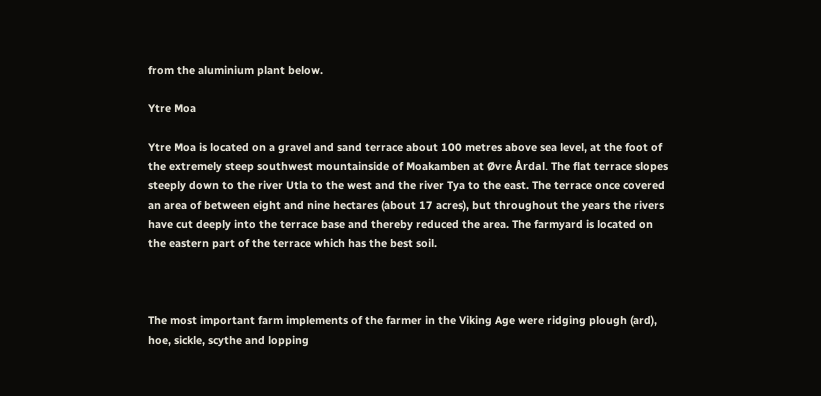from the aluminium plant below.

Ytre Moa

Ytre Moa is located on a gravel and sand terrace about 100 metres above sea level, at the foot of the extremely steep southwest mountainside of Moakamben at Øvre Årdal. The flat terrace slopes steeply down to the river Utla to the west and the river Tya to the east. The terrace once covered an area of between eight and nine hectares (about 17 acres), but throughout the years the rivers have cut deeply into the terrace base and thereby reduced the area. The farmyard is located on the eastern part of the terrace which has the best soil.



The most important farm implements of the farmer in the Viking Age were ridging plough (ard), hoe, sickle, scythe and lopping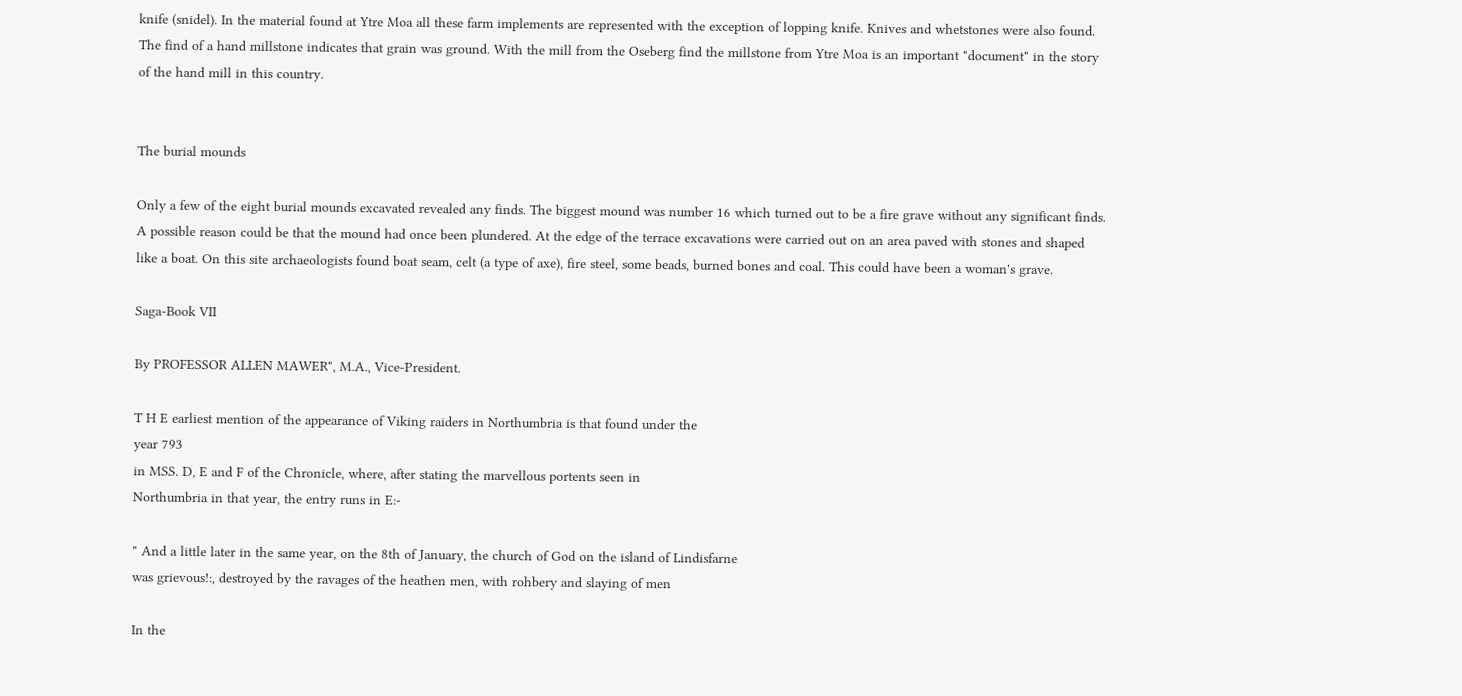knife (snidel). In the material found at Ytre Moa all these farm implements are represented with the exception of lopping knife. Knives and whetstones were also found. The find of a hand millstone indicates that grain was ground. With the mill from the Oseberg find the millstone from Ytre Moa is an important "document" in the story of the hand mill in this country.


The burial mounds

Only a few of the eight burial mounds excavated revealed any finds. The biggest mound was number 16 which turned out to be a fire grave without any significant finds. A possible reason could be that the mound had once been plundered. At the edge of the terrace excavations were carried out on an area paved with stones and shaped like a boat. On this site archaeologists found boat seam, celt (a type of axe), fire steel, some beads, burned bones and coal. This could have been a woman's grave.

Saga-Book VII

By PROFESSOR ALLEN MAWER", M.A., Vice-President.

T H E earliest mention of the appearance of Viking raiders in Northumbria is that found under the
year 793
in MSS. D, E and F of the Chronicle, where, after stating the marvellous portents seen in
Northumbria in that year, the entry runs in E:-

" And a little later in the same year, on the 8th of January, the church of God on the island of Lindisfarne
was grievous!:, destroyed by the ravages of the heathen men, with rohbery and slaying of men

In the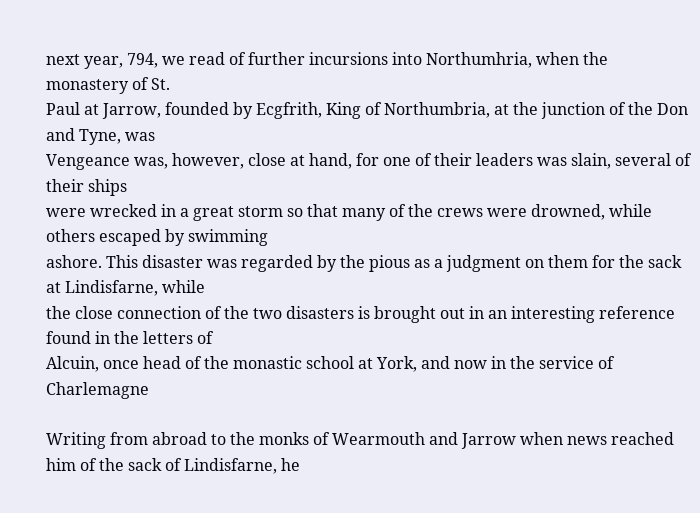next year, 794, we read of further incursions into Northumhria, when the monastery of St.
Paul at Jarrow, founded by Ecgfrith, King of Northumbria, at the junction of the Don and Tyne, was
Vengeance was, however, close at hand, for one of their leaders was slain, several of their ships
were wrecked in a great storm so that many of the crews were drowned, while others escaped by swimming
ashore. This disaster was regarded by the pious as a judgment on them for the sack at Lindisfarne, while
the close connection of the two disasters is brought out in an interesting reference found in the letters of
Alcuin, once head of the monastic school at York, and now in the service of Charlemagne

Writing from abroad to the monks of Wearmouth and Jarrow when news reached him of the sack of Lindisfarne, he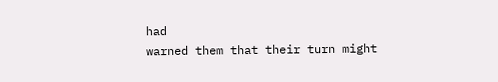had
warned them that their turn might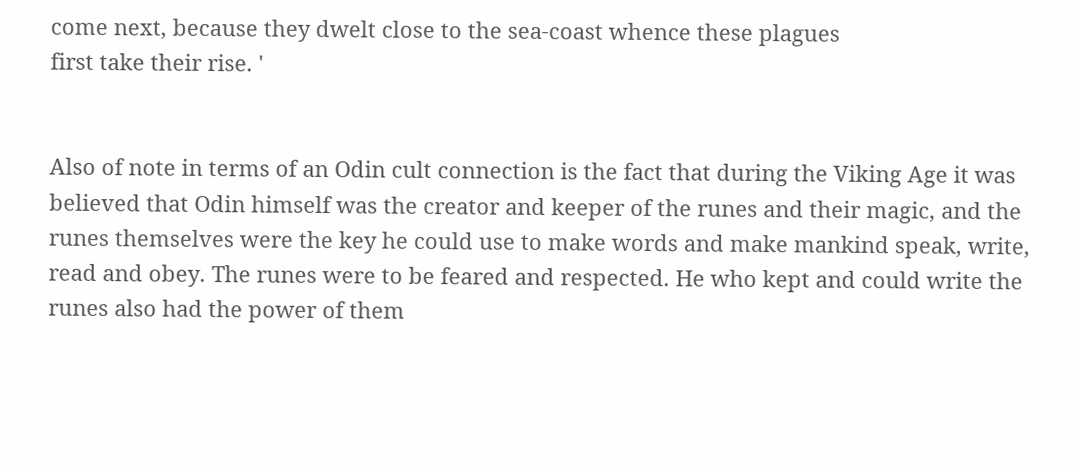come next, because they dwelt close to the sea-coast whence these plagues
first take their rise. '


Also of note in terms of an Odin cult connection is the fact that during the Viking Age it was believed that Odin himself was the creator and keeper of the runes and their magic, and the runes themselves were the key he could use to make words and make mankind speak, write, read and obey. The runes were to be feared and respected. He who kept and could write the runes also had the power of them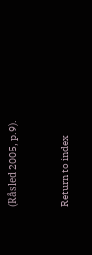(Råsled 2005, p.9).



Return to index